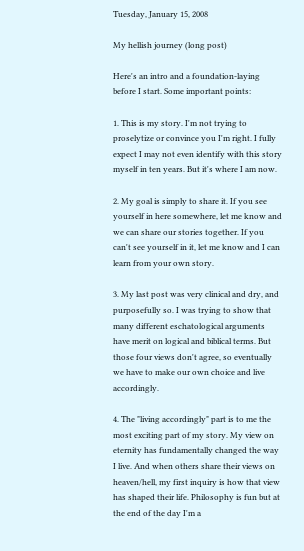Tuesday, January 15, 2008

My hellish journey (long post)

Here's an intro and a foundation-laying before I start. Some important points:

1. This is my story. I'm not trying to proselytize or convince you I'm right. I fully expect I may not even identify with this story myself in ten years. But it's where I am now.

2. My goal is simply to share it. If you see yourself in here somewhere, let me know and we can share our stories together. If you can't see yourself in it, let me know and I can learn from your own story.

3. My last post was very clinical and dry, and purposefully so. I was trying to show that many different eschatological arguments have merit on logical and biblical terms. But those four views don't agree, so eventually we have to make our own choice and live accordingly.

4. The "living accordingly" part is to me the most exciting part of my story. My view on eternity has fundamentally changed the way I live. And when others share their views on heaven/hell, my first inquiry is how that view has shaped their life. Philosophy is fun but at the end of the day I'm a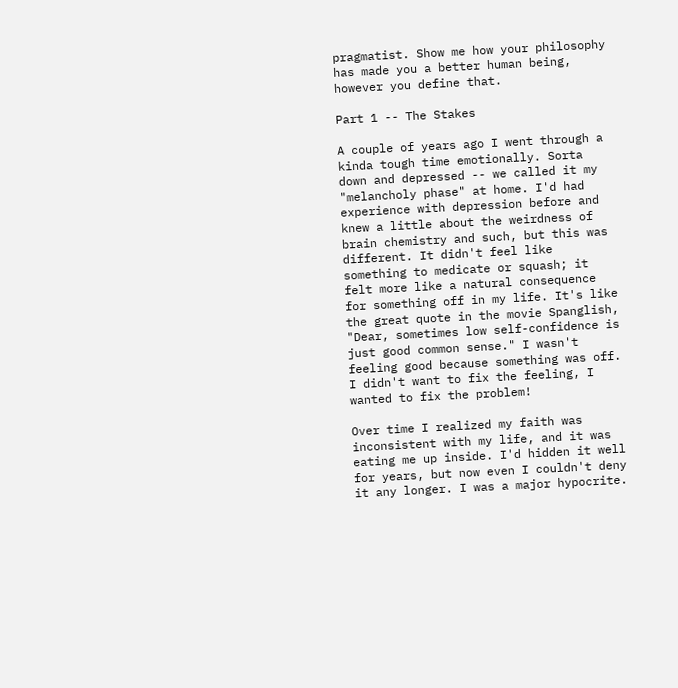pragmatist. Show me how your philosophy has made you a better human being, however you define that.

Part 1 -- The Stakes

A couple of years ago I went through a kinda tough time emotionally. Sorta down and depressed -- we called it my "melancholy phase" at home. I'd had experience with depression before and knew a little about the weirdness of brain chemistry and such, but this was different. It didn't feel like something to medicate or squash; it felt more like a natural consequence for something off in my life. It's like the great quote in the movie Spanglish, "Dear, sometimes low self-confidence is just good common sense." I wasn't feeling good because something was off. I didn't want to fix the feeling, I wanted to fix the problem!

Over time I realized my faith was inconsistent with my life, and it was eating me up inside. I'd hidden it well for years, but now even I couldn't deny it any longer. I was a major hypocrite.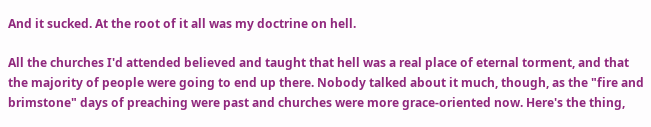And it sucked. At the root of it all was my doctrine on hell.

All the churches I'd attended believed and taught that hell was a real place of eternal torment, and that the majority of people were going to end up there. Nobody talked about it much, though, as the "fire and brimstone" days of preaching were past and churches were more grace-oriented now. Here's the thing,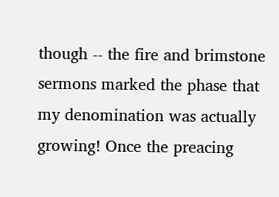though -- the fire and brimstone sermons marked the phase that my denomination was actually growing! Once the preacing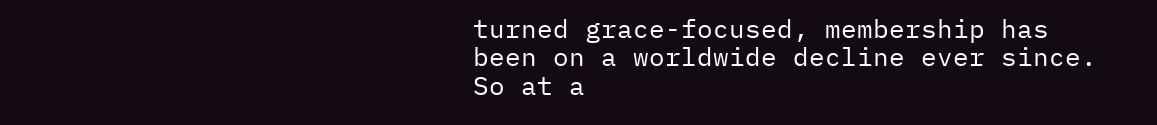turned grace-focused, membership has been on a worldwide decline ever since. So at a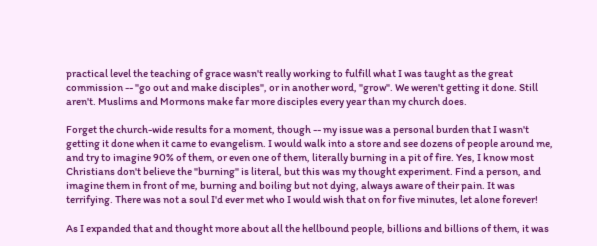practical level the teaching of grace wasn't really working to fulfill what I was taught as the great commission -- "go out and make disciples", or in another word, "grow". We weren't getting it done. Still aren't. Muslims and Mormons make far more disciples every year than my church does.

Forget the church-wide results for a moment, though -- my issue was a personal burden that I wasn't getting it done when it came to evangelism. I would walk into a store and see dozens of people around me, and try to imagine 90% of them, or even one of them, literally burning in a pit of fire. Yes, I know most Christians don't believe the "burning" is literal, but this was my thought experiment. Find a person, and imagine them in front of me, burning and boiling but not dying, always aware of their pain. It was terrifying. There was not a soul I'd ever met who I would wish that on for five minutes, let alone forever!

As I expanded that and thought more about all the hellbound people, billions and billions of them, it was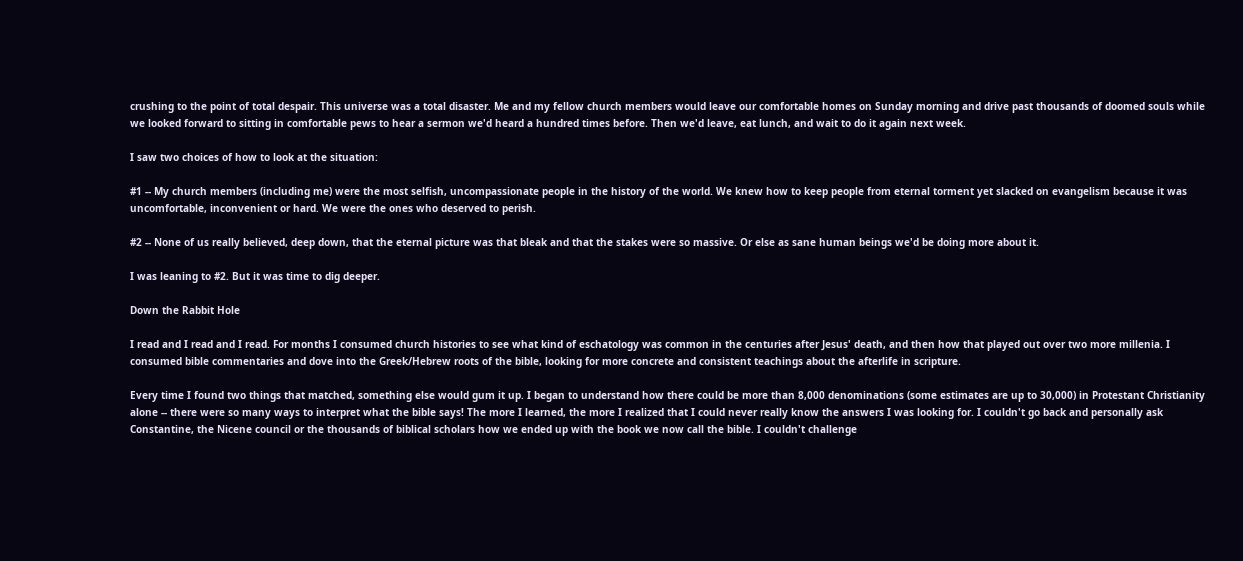crushing to the point of total despair. This universe was a total disaster. Me and my fellow church members would leave our comfortable homes on Sunday morning and drive past thousands of doomed souls while we looked forward to sitting in comfortable pews to hear a sermon we'd heard a hundred times before. Then we'd leave, eat lunch, and wait to do it again next week.

I saw two choices of how to look at the situation:

#1 -- My church members (including me) were the most selfish, uncompassionate people in the history of the world. We knew how to keep people from eternal torment yet slacked on evangelism because it was uncomfortable, inconvenient or hard. We were the ones who deserved to perish.

#2 -- None of us really believed, deep down, that the eternal picture was that bleak and that the stakes were so massive. Or else as sane human beings we'd be doing more about it.

I was leaning to #2. But it was time to dig deeper.

Down the Rabbit Hole

I read and I read and I read. For months I consumed church histories to see what kind of eschatology was common in the centuries after Jesus' death, and then how that played out over two more millenia. I consumed bible commentaries and dove into the Greek/Hebrew roots of the bible, looking for more concrete and consistent teachings about the afterlife in scripture.

Every time I found two things that matched, something else would gum it up. I began to understand how there could be more than 8,000 denominations (some estimates are up to 30,000) in Protestant Christianity alone -- there were so many ways to interpret what the bible says! The more I learned, the more I realized that I could never really know the answers I was looking for. I couldn't go back and personally ask Constantine, the Nicene council or the thousands of biblical scholars how we ended up with the book we now call the bible. I couldn't challenge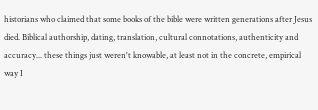historians who claimed that some books of the bible were written generations after Jesus died. Biblical authorship, dating, translation, cultural connotations, authenticity and accuracy... these things just weren't knowable, at least not in the concrete, empirical way I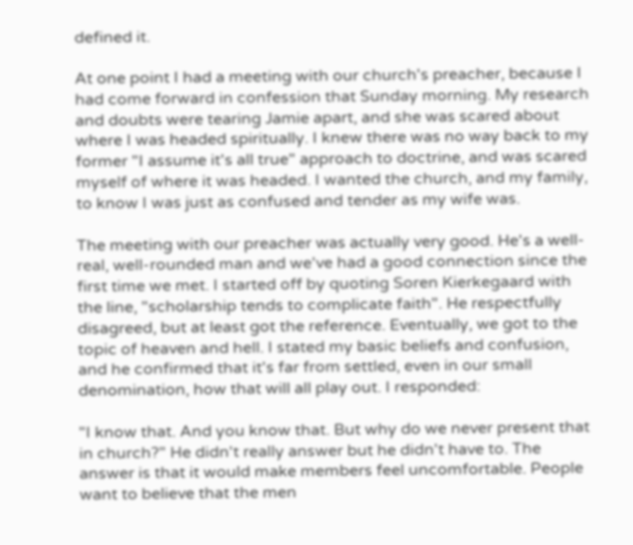defined it.

At one point I had a meeting with our church's preacher, because I had come forward in confession that Sunday morning. My research and doubts were tearing Jamie apart, and she was scared about where I was headed spiritually. I knew there was no way back to my former "I assume it's all true" approach to doctrine, and was scared myself of where it was headed. I wanted the church, and my family, to know I was just as confused and tender as my wife was.

The meeting with our preacher was actually very good. He's a well-real, well-rounded man and we've had a good connection since the first time we met. I started off by quoting Soren Kierkegaard with the line, "scholarship tends to complicate faith". He respectfully disagreed, but at least got the reference. Eventually, we got to the topic of heaven and hell. I stated my basic beliefs and confusion, and he confirmed that it's far from settled, even in our small denomination, how that will all play out. I responded:

"I know that. And you know that. But why do we never present that in church?" He didn't really answer but he didn't have to. The answer is that it would make members feel uncomfortable. People want to believe that the men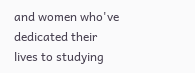and women who've dedicated their lives to studying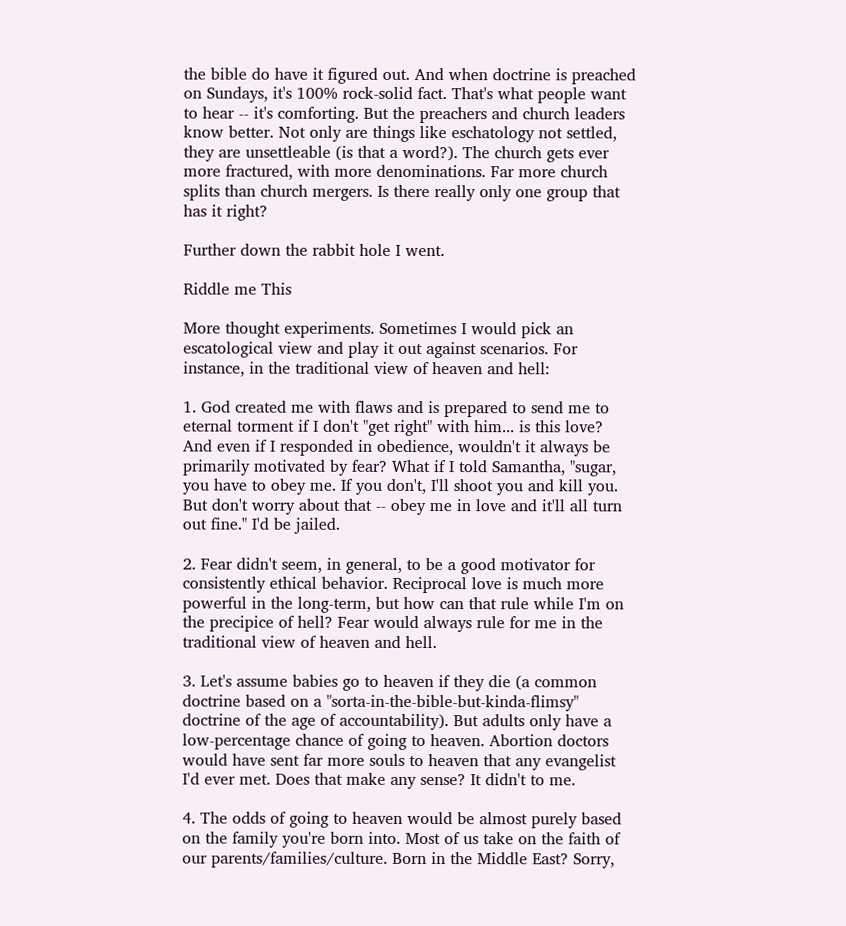the bible do have it figured out. And when doctrine is preached on Sundays, it's 100% rock-solid fact. That's what people want to hear -- it's comforting. But the preachers and church leaders know better. Not only are things like eschatology not settled, they are unsettleable (is that a word?). The church gets ever more fractured, with more denominations. Far more church splits than church mergers. Is there really only one group that has it right?

Further down the rabbit hole I went.

Riddle me This

More thought experiments. Sometimes I would pick an escatological view and play it out against scenarios. For instance, in the traditional view of heaven and hell:

1. God created me with flaws and is prepared to send me to eternal torment if I don't "get right" with him... is this love? And even if I responded in obedience, wouldn't it always be primarily motivated by fear? What if I told Samantha, "sugar, you have to obey me. If you don't, I'll shoot you and kill you. But don't worry about that -- obey me in love and it'll all turn out fine." I'd be jailed.

2. Fear didn't seem, in general, to be a good motivator for consistently ethical behavior. Reciprocal love is much more powerful in the long-term, but how can that rule while I'm on the precipice of hell? Fear would always rule for me in the traditional view of heaven and hell.

3. Let's assume babies go to heaven if they die (a common doctrine based on a "sorta-in-the-bible-but-kinda-flimsy" doctrine of the age of accountability). But adults only have a low-percentage chance of going to heaven. Abortion doctors would have sent far more souls to heaven that any evangelist I'd ever met. Does that make any sense? It didn't to me.

4. The odds of going to heaven would be almost purely based on the family you're born into. Most of us take on the faith of our parents/families/culture. Born in the Middle East? Sorry,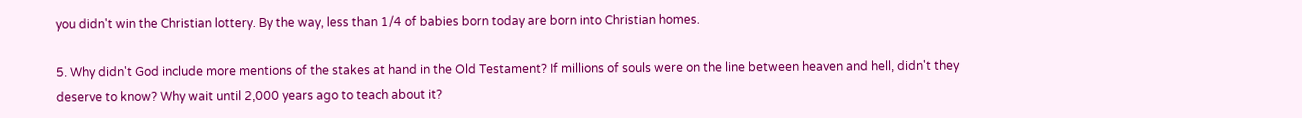you didn't win the Christian lottery. By the way, less than 1/4 of babies born today are born into Christian homes.

5. Why didn't God include more mentions of the stakes at hand in the Old Testament? If millions of souls were on the line between heaven and hell, didn't they deserve to know? Why wait until 2,000 years ago to teach about it?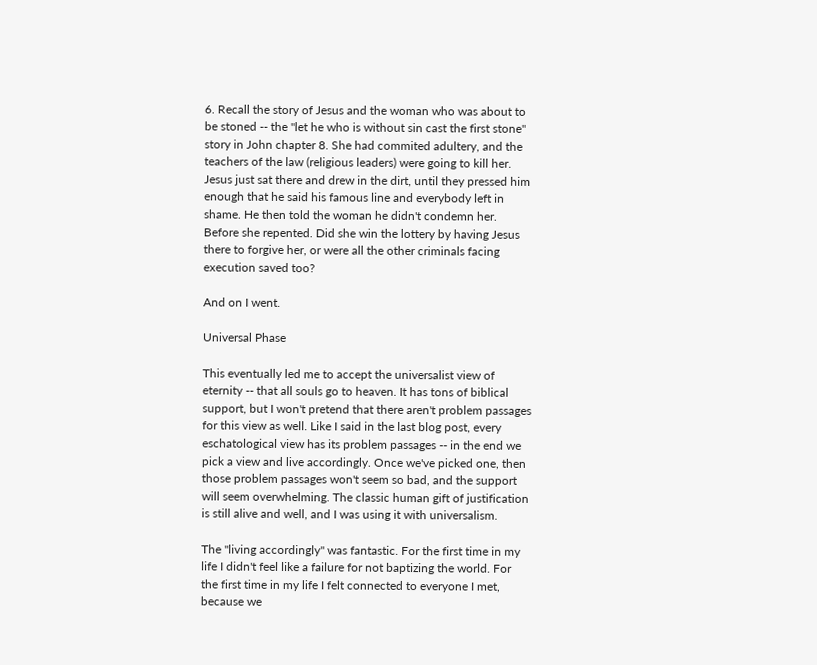6. Recall the story of Jesus and the woman who was about to be stoned -- the "let he who is without sin cast the first stone" story in John chapter 8. She had commited adultery, and the teachers of the law (religious leaders) were going to kill her. Jesus just sat there and drew in the dirt, until they pressed him enough that he said his famous line and everybody left in shame. He then told the woman he didn't condemn her. Before she repented. Did she win the lottery by having Jesus there to forgive her, or were all the other criminals facing execution saved too?

And on I went.

Universal Phase

This eventually led me to accept the universalist view of eternity -- that all souls go to heaven. It has tons of biblical support, but I won't pretend that there aren't problem passages for this view as well. Like I said in the last blog post, every eschatological view has its problem passages -- in the end we pick a view and live accordingly. Once we've picked one, then those problem passages won't seem so bad, and the support will seem overwhelming. The classic human gift of justification is still alive and well, and I was using it with universalism.

The "living accordingly" was fantastic. For the first time in my life I didn't feel like a failure for not baptizing the world. For the first time in my life I felt connected to everyone I met, because we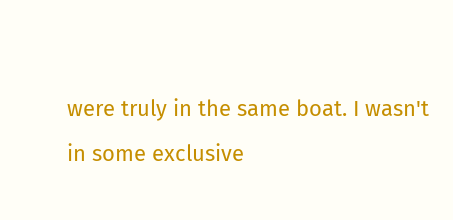were truly in the same boat. I wasn't in some exclusive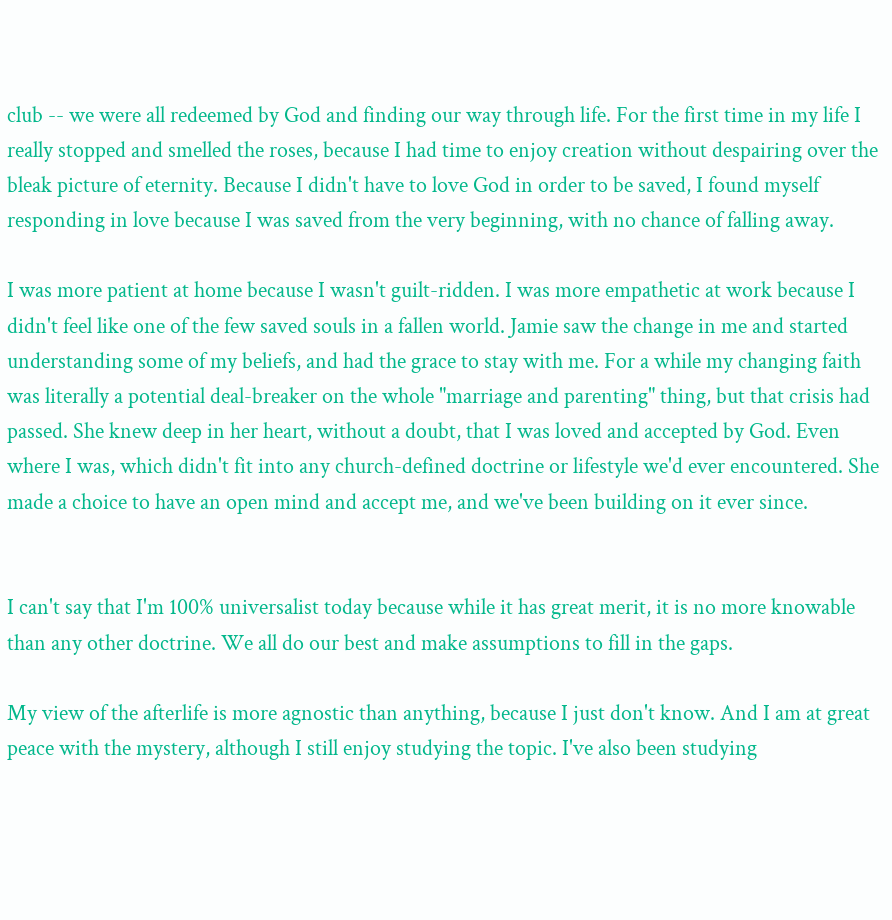club -- we were all redeemed by God and finding our way through life. For the first time in my life I really stopped and smelled the roses, because I had time to enjoy creation without despairing over the bleak picture of eternity. Because I didn't have to love God in order to be saved, I found myself responding in love because I was saved from the very beginning, with no chance of falling away.

I was more patient at home because I wasn't guilt-ridden. I was more empathetic at work because I didn't feel like one of the few saved souls in a fallen world. Jamie saw the change in me and started understanding some of my beliefs, and had the grace to stay with me. For a while my changing faith was literally a potential deal-breaker on the whole "marriage and parenting" thing, but that crisis had passed. She knew deep in her heart, without a doubt, that I was loved and accepted by God. Even where I was, which didn't fit into any church-defined doctrine or lifestyle we'd ever encountered. She made a choice to have an open mind and accept me, and we've been building on it ever since.


I can't say that I'm 100% universalist today because while it has great merit, it is no more knowable than any other doctrine. We all do our best and make assumptions to fill in the gaps.

My view of the afterlife is more agnostic than anything, because I just don't know. And I am at great peace with the mystery, although I still enjoy studying the topic. I've also been studying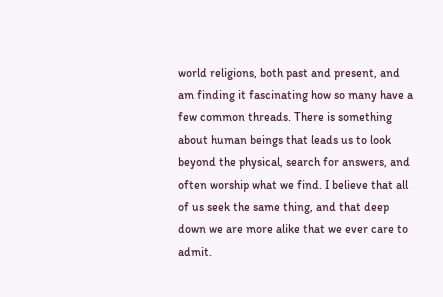world religions, both past and present, and am finding it fascinating how so many have a few common threads. There is something about human beings that leads us to look beyond the physical, search for answers, and often worship what we find. I believe that all of us seek the same thing, and that deep down we are more alike that we ever care to admit.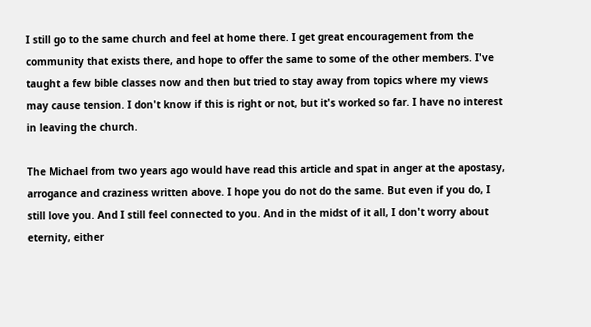I still go to the same church and feel at home there. I get great encouragement from the community that exists there, and hope to offer the same to some of the other members. I've taught a few bible classes now and then but tried to stay away from topics where my views may cause tension. I don't know if this is right or not, but it's worked so far. I have no interest in leaving the church.

The Michael from two years ago would have read this article and spat in anger at the apostasy, arrogance and craziness written above. I hope you do not do the same. But even if you do, I still love you. And I still feel connected to you. And in the midst of it all, I don't worry about eternity, either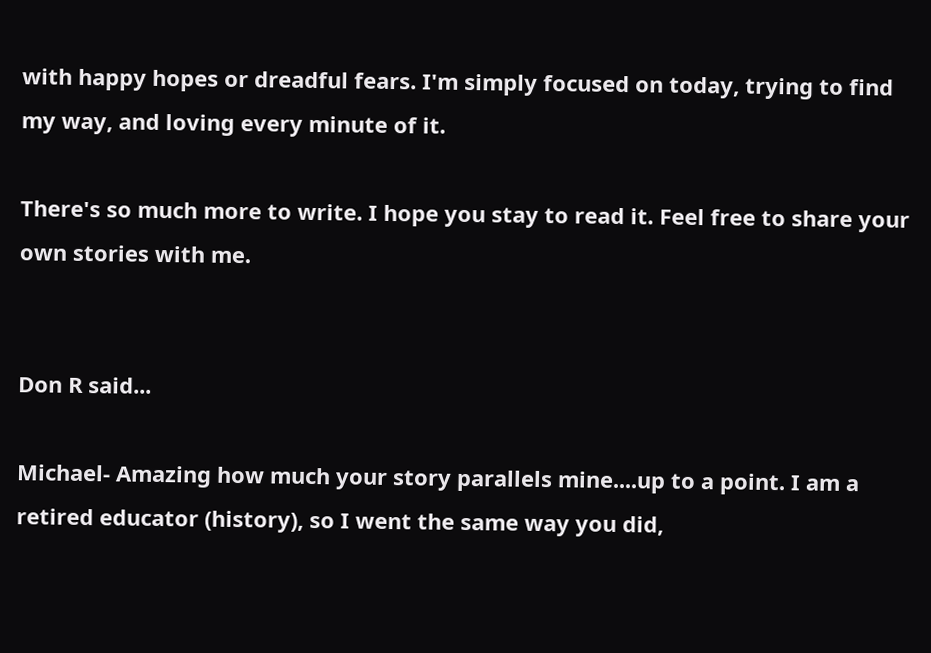with happy hopes or dreadful fears. I'm simply focused on today, trying to find my way, and loving every minute of it.

There's so much more to write. I hope you stay to read it. Feel free to share your own stories with me.


Don R said...

Michael- Amazing how much your story parallels mine....up to a point. I am a retired educator (history), so I went the same way you did,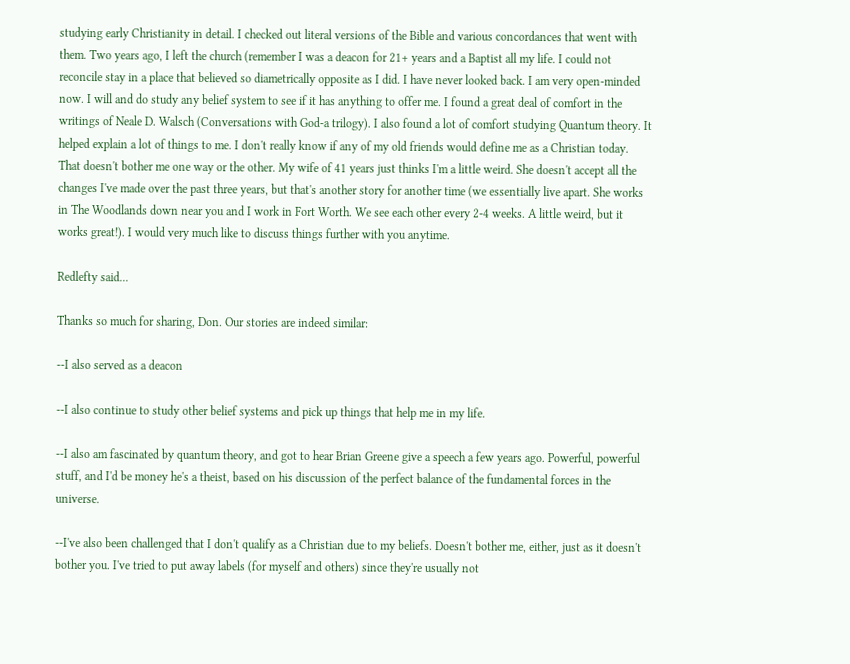studying early Christianity in detail. I checked out literal versions of the Bible and various concordances that went with them. Two years ago, I left the church (remember I was a deacon for 21+ years and a Baptist all my life. I could not reconcile stay in a place that believed so diametrically opposite as I did. I have never looked back. I am very open-minded now. I will and do study any belief system to see if it has anything to offer me. I found a great deal of comfort in the writings of Neale D. Walsch (Conversations with God-a trilogy). I also found a lot of comfort studying Quantum theory. It helped explain a lot of things to me. I don't really know if any of my old friends would define me as a Christian today. That doesn't bother me one way or the other. My wife of 41 years just thinks I'm a little weird. She doesn't accept all the changes I've made over the past three years, but that's another story for another time (we essentially live apart. She works in The Woodlands down near you and I work in Fort Worth. We see each other every 2-4 weeks. A little weird, but it works great!). I would very much like to discuss things further with you anytime.

Redlefty said...

Thanks so much for sharing, Don. Our stories are indeed similar:

--I also served as a deacon

--I also continue to study other belief systems and pick up things that help me in my life.

--I also am fascinated by quantum theory, and got to hear Brian Greene give a speech a few years ago. Powerful, powerful stuff, and I'd be money he's a theist, based on his discussion of the perfect balance of the fundamental forces in the universe.

--I've also been challenged that I don't qualify as a Christian due to my beliefs. Doesn't bother me, either, just as it doesn't bother you. I've tried to put away labels (for myself and others) since they're usually not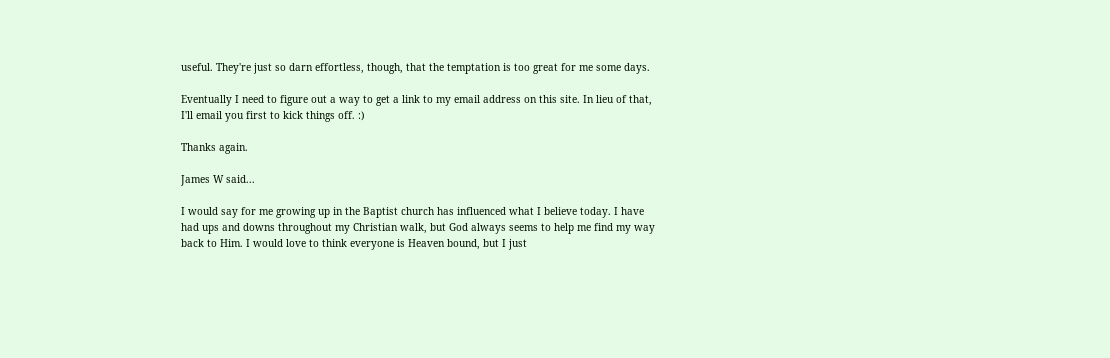useful. They're just so darn effortless, though, that the temptation is too great for me some days.

Eventually I need to figure out a way to get a link to my email address on this site. In lieu of that, I'll email you first to kick things off. :)

Thanks again.

James W said...

I would say for me growing up in the Baptist church has influenced what I believe today. I have had ups and downs throughout my Christian walk, but God always seems to help me find my way back to Him. I would love to think everyone is Heaven bound, but I just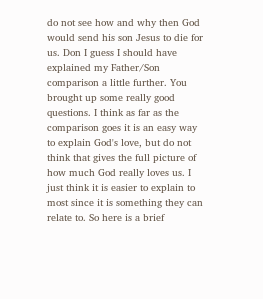do not see how and why then God would send his son Jesus to die for us. Don I guess I should have explained my Father/Son comparison a little further. You brought up some really good questions. I think as far as the comparison goes it is an easy way to explain God's love, but do not think that gives the full picture of how much God really loves us. I just think it is easier to explain to most since it is something they can relate to. So here is a brief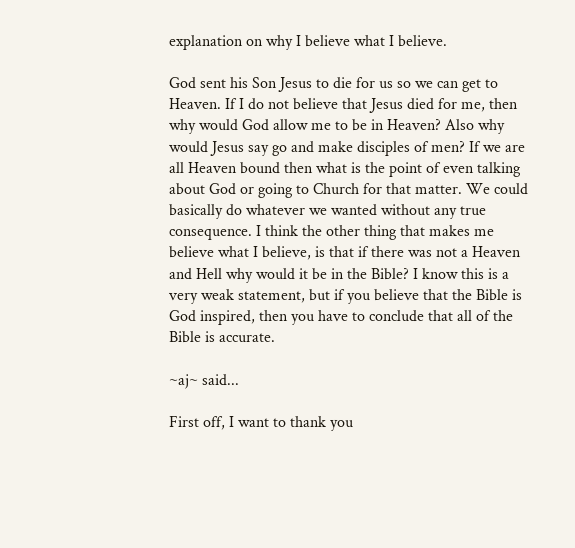explanation on why I believe what I believe.

God sent his Son Jesus to die for us so we can get to Heaven. If I do not believe that Jesus died for me, then why would God allow me to be in Heaven? Also why would Jesus say go and make disciples of men? If we are all Heaven bound then what is the point of even talking about God or going to Church for that matter. We could basically do whatever we wanted without any true consequence. I think the other thing that makes me believe what I believe, is that if there was not a Heaven and Hell why would it be in the Bible? I know this is a very weak statement, but if you believe that the Bible is God inspired, then you have to conclude that all of the Bible is accurate.

~aj~ said...

First off, I want to thank you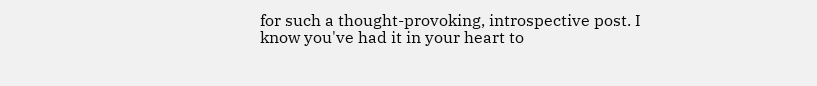for such a thought-provoking, introspective post. I know you've had it in your heart to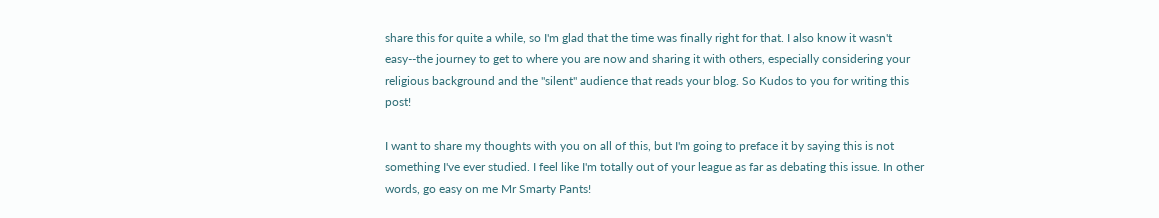share this for quite a while, so I'm glad that the time was finally right for that. I also know it wasn't easy--the journey to get to where you are now and sharing it with others, especially considering your religious background and the "silent" audience that reads your blog. So Kudos to you for writing this post!

I want to share my thoughts with you on all of this, but I'm going to preface it by saying this is not something I've ever studied. I feel like I'm totally out of your league as far as debating this issue. In other words, go easy on me Mr Smarty Pants!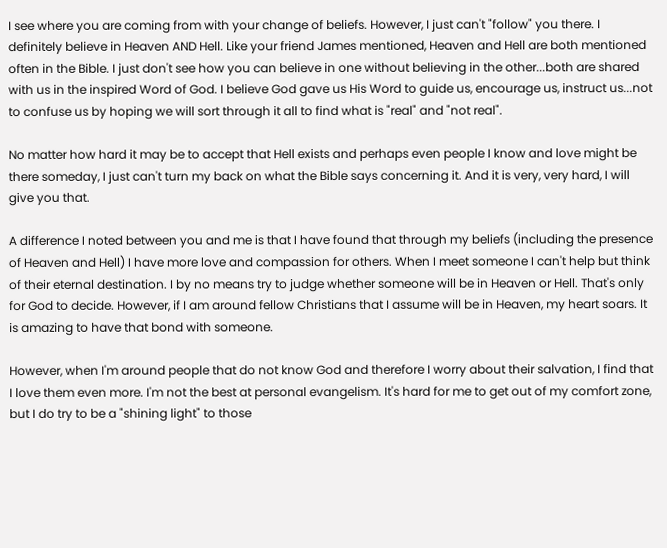I see where you are coming from with your change of beliefs. However, I just can't "follow" you there. I definitely believe in Heaven AND Hell. Like your friend James mentioned, Heaven and Hell are both mentioned often in the Bible. I just don't see how you can believe in one without believing in the other...both are shared with us in the inspired Word of God. I believe God gave us His Word to guide us, encourage us, instruct us...not to confuse us by hoping we will sort through it all to find what is "real" and "not real".

No matter how hard it may be to accept that Hell exists and perhaps even people I know and love might be there someday, I just can't turn my back on what the Bible says concerning it. And it is very, very hard, I will give you that.

A difference I noted between you and me is that I have found that through my beliefs (including the presence of Heaven and Hell) I have more love and compassion for others. When I meet someone I can't help but think of their eternal destination. I by no means try to judge whether someone will be in Heaven or Hell. That's only for God to decide. However, if I am around fellow Christians that I assume will be in Heaven, my heart soars. It is amazing to have that bond with someone.

However, when I'm around people that do not know God and therefore I worry about their salvation, I find that I love them even more. I'm not the best at personal evangelism. It's hard for me to get out of my comfort zone, but I do try to be a "shining light" to those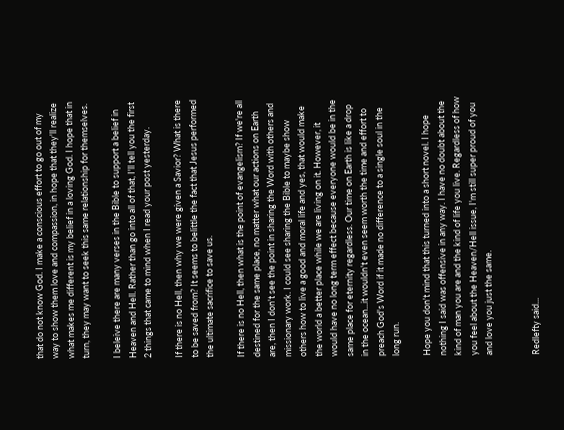that do not know God. I make a conscious effort to go out of my way to show them love and compassion, in hope that they'll realize what makes me different is my belief in a loving God. I hope that in turn, they may want to seek this same relationship for themselves.

I beleive there are many verses in the Bible to support a belief in Heaven and Hell. Rather than go into all of that, I'll tell you the first 2 things that came to mind when I read your post yesterday.

If there is no Hell, then why we were given a Savior? What is there to be saved from? It seems to belittle the fact that Jesus performed the ultimate sacrifice to save us.

If there is no Hell, then what is the point of evangelism? If we're all destined for the same place, no matter what our actions on Earth are, then I don't see the point in sharing the Word with others and missionary work. I could see sharing the Bible to maybe show others how to live a good and moral life and yes, that would make the world a better place while we are living on it. However, it would have no long term effect because everyone would be in the same place for eternity regardless. Our time on Earth is like a drop in the ocean...it wouldn't even seem worth the time and effort to preach God's Word if it made no difference to a single soul in the long run.

Hope you don't mind that this turned into a short novel. I hope nothing I said was offensive in any way. I have no doubt about the kind of man you are and the kind of life you live. Regardless of how you feel about the Heaven/Hell issue, I'm still super proud of you and love you just the same.


Redlefty said...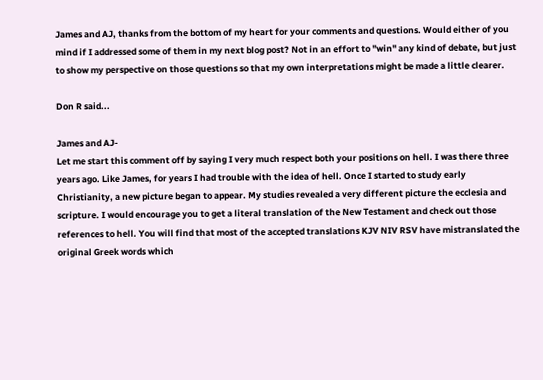James and AJ, thanks from the bottom of my heart for your comments and questions. Would either of you mind if I addressed some of them in my next blog post? Not in an effort to "win" any kind of debate, but just to show my perspective on those questions so that my own interpretations might be made a little clearer.

Don R said...

James and AJ-
Let me start this comment off by saying I very much respect both your positions on hell. I was there three years ago. Like James, for years I had trouble with the idea of hell. Once I started to study early Christianity, a new picture began to appear. My studies revealed a very different picture the ecclesia and scripture. I would encourage you to get a literal translation of the New Testament and check out those references to hell. You will find that most of the accepted translations KJV NIV RSV have mistranslated the original Greek words which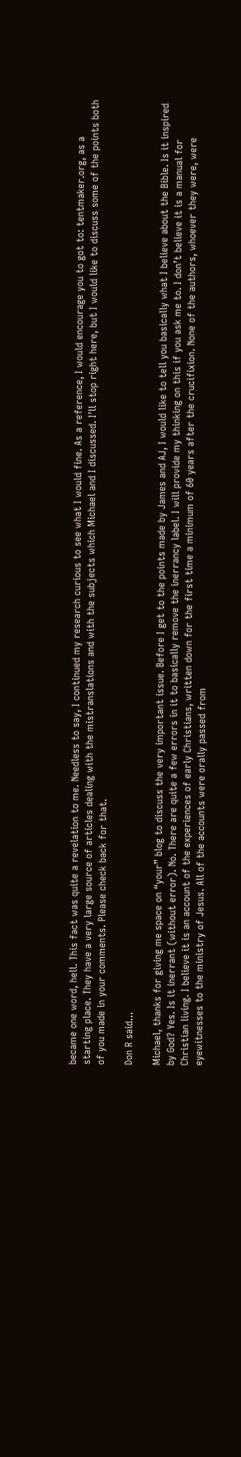became one word, hell. This fact was quite a revelation to me. Needless to say, I continued my research curious to see what I would fine. As a reference, I would encourage you to got to: tentmaker.org, as a starting place. They have a very large source of articles dealing with the mistranslations and with the subjects which Michael and I discussed. I'll stop right here, but I would like to discuss some of the points both of you made in your comments. Please check back for that.

Don R said...

Michael, thanks for giving me space on “your” blog to discuss the very important issue. Before I get to the points made by James and AJ, I would like to tell you basically what I believe about the Bible. Is it inspired by God? Yes. Is it inerrant (without error). No. There are quite a few errors in it to basically remove the inerrancy label. I will provide my thinking on this if you ask me to. I don’t believe it is a manual for Christian living. I believe it is an account of the experiences of early Christians, written down for the first time a minimum of 60 years after the crucifixion. None of the authors, whoever they were, were eyewitnesses to the ministry of Jesus. All of the accounts were orally passed from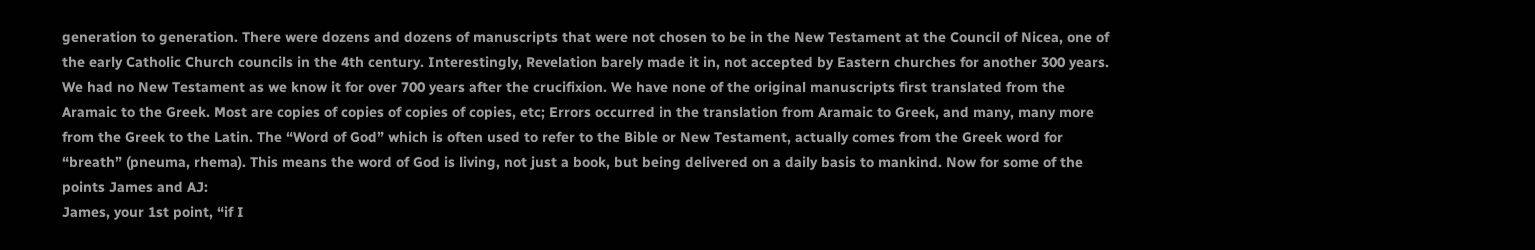generation to generation. There were dozens and dozens of manuscripts that were not chosen to be in the New Testament at the Council of Nicea, one of the early Catholic Church councils in the 4th century. Interestingly, Revelation barely made it in, not accepted by Eastern churches for another 300 years. We had no New Testament as we know it for over 700 years after the crucifixion. We have none of the original manuscripts first translated from the Aramaic to the Greek. Most are copies of copies of copies of copies, etc; Errors occurred in the translation from Aramaic to Greek, and many, many more from the Greek to the Latin. The “Word of God” which is often used to refer to the Bible or New Testament, actually comes from the Greek word for “breath” (pneuma, rhema). This means the word of God is living, not just a book, but being delivered on a daily basis to mankind. Now for some of the points James and AJ:
James, your 1st point, “if I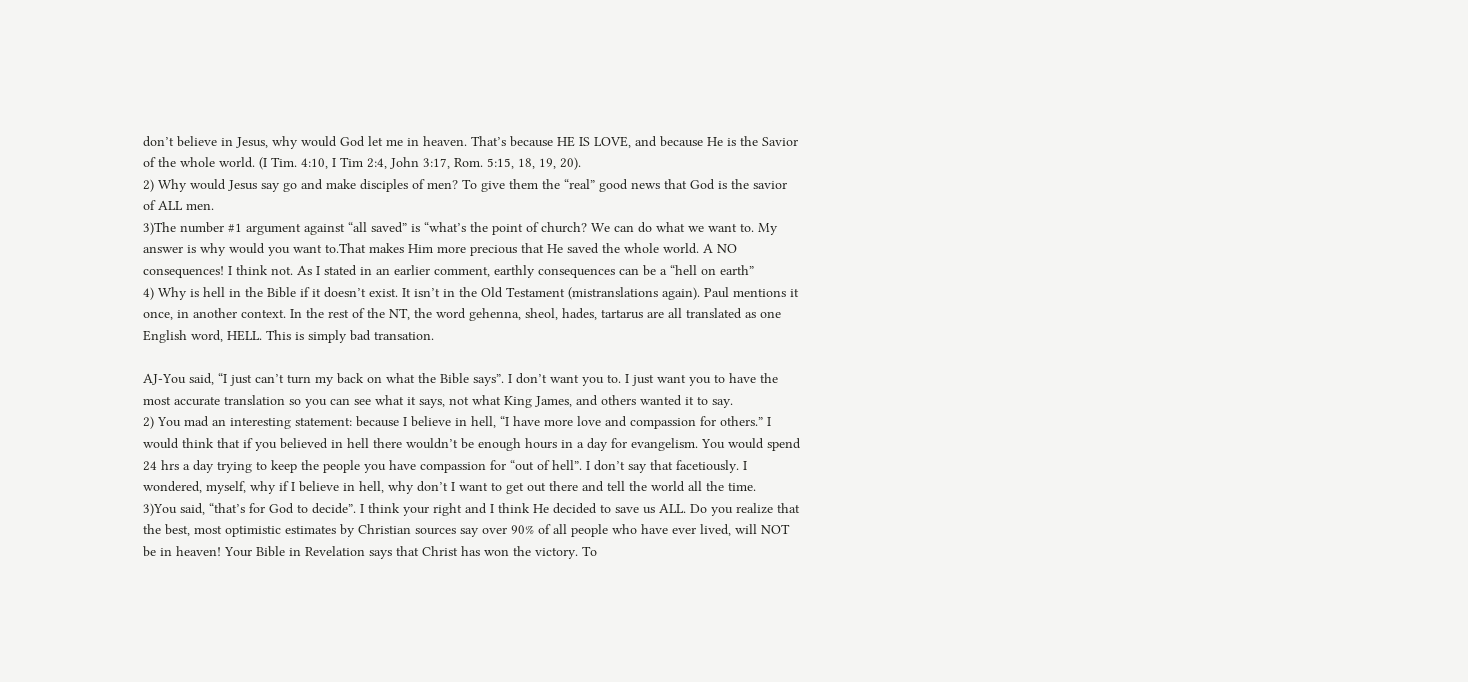don’t believe in Jesus, why would God let me in heaven. That’s because HE IS LOVE, and because He is the Savior of the whole world. (I Tim. 4:10, I Tim 2:4, John 3:17, Rom. 5:15, 18, 19, 20).
2) Why would Jesus say go and make disciples of men? To give them the “real” good news that God is the savior of ALL men.
3)The number #1 argument against “all saved” is “what’s the point of church? We can do what we want to. My answer is why would you want to.That makes Him more precious that He saved the whole world. A NO consequences! I think not. As I stated in an earlier comment, earthly consequences can be a “hell on earth”
4) Why is hell in the Bible if it doesn’t exist. It isn’t in the Old Testament (mistranslations again). Paul mentions it once, in another context. In the rest of the NT, the word gehenna, sheol, hades, tartarus are all translated as one English word, HELL. This is simply bad transation.

AJ-You said, “I just can’t turn my back on what the Bible says”. I don’t want you to. I just want you to have the most accurate translation so you can see what it says, not what King James, and others wanted it to say.
2) You mad an interesting statement: because I believe in hell, “I have more love and compassion for others.” I would think that if you believed in hell there wouldn’t be enough hours in a day for evangelism. You would spend 24 hrs a day trying to keep the people you have compassion for “out of hell”. I don’t say that facetiously. I wondered, myself, why if I believe in hell, why don’t I want to get out there and tell the world all the time.
3)You said, “that’s for God to decide”. I think your right and I think He decided to save us ALL. Do you realize that the best, most optimistic estimates by Christian sources say over 90% of all people who have ever lived, will NOT be in heaven! Your Bible in Revelation says that Christ has won the victory. To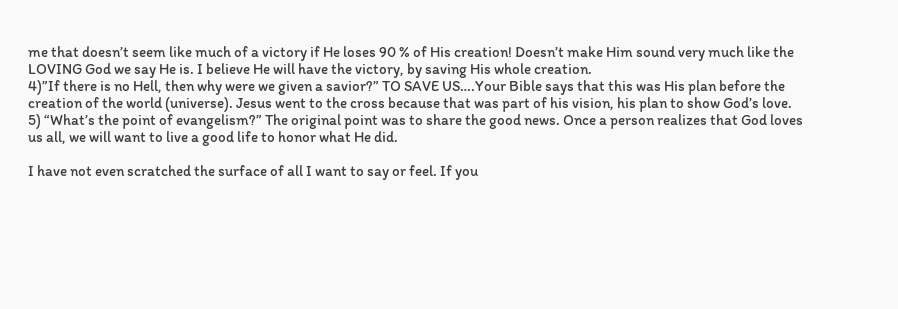me that doesn’t seem like much of a victory if He loses 90 % of His creation! Doesn’t make Him sound very much like the LOVING God we say He is. I believe He will have the victory, by saving His whole creation.
4)”If there is no Hell, then why were we given a savior?” TO SAVE US….Your Bible says that this was His plan before the creation of the world (universe). Jesus went to the cross because that was part of his vision, his plan to show God’s love.
5) “What’s the point of evangelism?” The original point was to share the good news. Once a person realizes that God loves us all, we will want to live a good life to honor what He did.

I have not even scratched the surface of all I want to say or feel. If you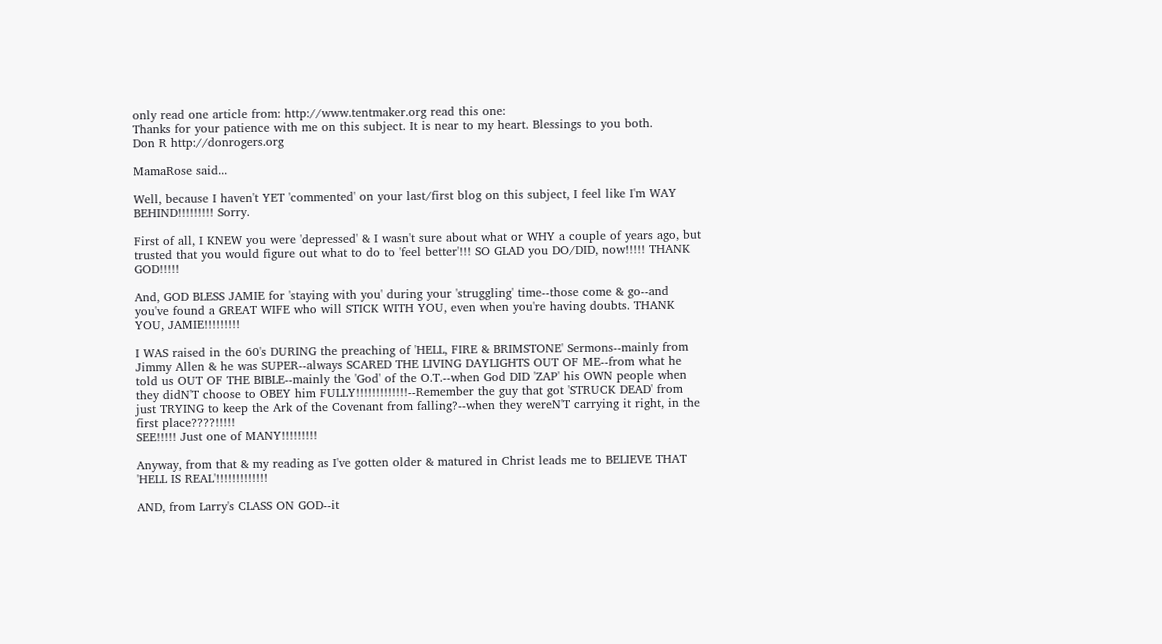only read one article from: http://www.tentmaker.org read this one:
Thanks for your patience with me on this subject. It is near to my heart. Blessings to you both.
Don R http://donrogers.org

MamaRose said...

Well, because I haven't YET 'commented' on your last/first blog on this subject, I feel like I'm WAY BEHIND!!!!!!!!! Sorry.

First of all, I KNEW you were 'depressed' & I wasn't sure about what or WHY a couple of years ago, but trusted that you would figure out what to do to 'feel better'!!! SO GLAD you DO/DID, now!!!!! THANK GOD!!!!!

And, GOD BLESS JAMIE for 'staying with you' during your 'struggling' time--those come & go--and you've found a GREAT WIFE who will STICK WITH YOU, even when you're having doubts. THANK YOU, JAMIE!!!!!!!!!

I WAS raised in the 60's DURING the preaching of 'HELL, FIRE & BRIMSTONE' Sermons--mainly from Jimmy Allen & he was SUPER--always SCARED THE LIVING DAYLIGHTS OUT OF ME--from what he told us OUT OF THE BIBLE--mainly the 'God' of the O.T.--when God DID 'ZAP' his OWN people when they didN'T choose to OBEY him FULLY!!!!!!!!!!!!!--Remember the guy that got 'STRUCK DEAD' from just TRYING to keep the Ark of the Covenant from falling?--when they wereN'T carrying it right, in the first place????!!!!!
SEE!!!!! Just one of MANY!!!!!!!!!

Anyway, from that & my reading as I've gotten older & matured in Christ leads me to BELIEVE THAT 'HELL IS REAL'!!!!!!!!!!!!!

AND, from Larry's CLASS ON GOD--it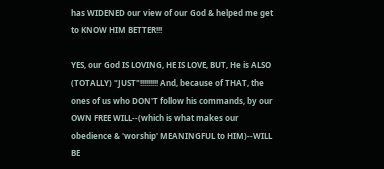has WIDENED our view of our God & helped me get to KNOW HIM BETTER!!!

YES, our God IS LOVING, HE IS LOVE, BUT, He is ALSO (TOTALLY) "JUST"!!!!!!!!! And, because of THAT, the ones of us who DON'T follow his commands, by our OWN FREE WILL--(which is what makes our obedience & 'worship' MEANINGFUL to HIM)--WILL BE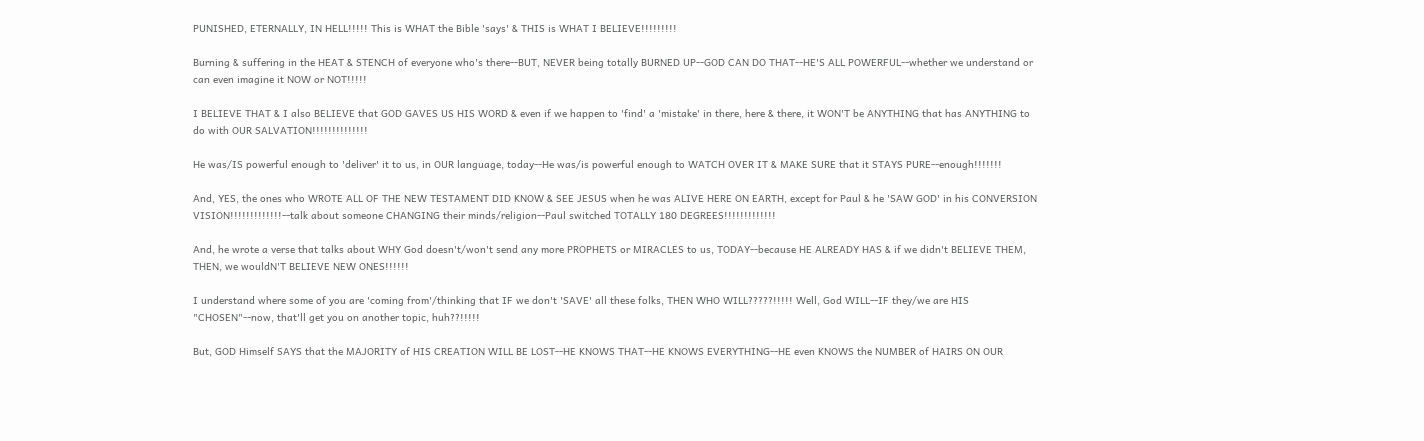PUNISHED, ETERNALLY, IN HELL!!!!! This is WHAT the Bible 'says' & THIS is WHAT I BELIEVE!!!!!!!!!

Burning & suffering in the HEAT & STENCH of everyone who's there--BUT, NEVER being totally BURNED UP--GOD CAN DO THAT--HE'S ALL POWERFUL--whether we understand or can even imagine it NOW or NOT!!!!!

I BELIEVE THAT & I also BELIEVE that GOD GAVES US HIS WORD & even if we happen to 'find' a 'mistake' in there, here & there, it WON'T be ANYTHING that has ANYTHING to do with OUR SALVATION!!!!!!!!!!!!!!

He was/IS powerful enough to 'deliver' it to us, in OUR language, today--He was/is powerful enough to WATCH OVER IT & MAKE SURE that it STAYS PURE--enough!!!!!!!

And, YES, the ones who WROTE ALL OF THE NEW TESTAMENT DID KNOW & SEE JESUS when he was ALIVE HERE ON EARTH, except for Paul & he 'SAW GOD' in his CONVERSION VISION!!!!!!!!!!!!!--talk about someone CHANGING their minds/religion--Paul switched TOTALLY 180 DEGREES!!!!!!!!!!!!!

And, he wrote a verse that talks about WHY God doesn't/won't send any more PROPHETS or MIRACLES to us, TODAY--because HE ALREADY HAS & if we didn't BELIEVE THEM, THEN, we wouldN'T BELIEVE NEW ONES!!!!!!

I understand where some of you are 'coming from'/thinking that IF we don't 'SAVE' all these folks, THEN WHO WILL?????!!!!! Well, God WILL--IF they/we are HIS "CHOSEN"--now, that'll get you on another topic, huh??!!!!!

But, GOD Himself SAYS that the MAJORITY of HIS CREATION WILL BE LOST--HE KNOWS THAT--HE KNOWS EVERYTHING--HE even KNOWS the NUMBER of HAIRS ON OUR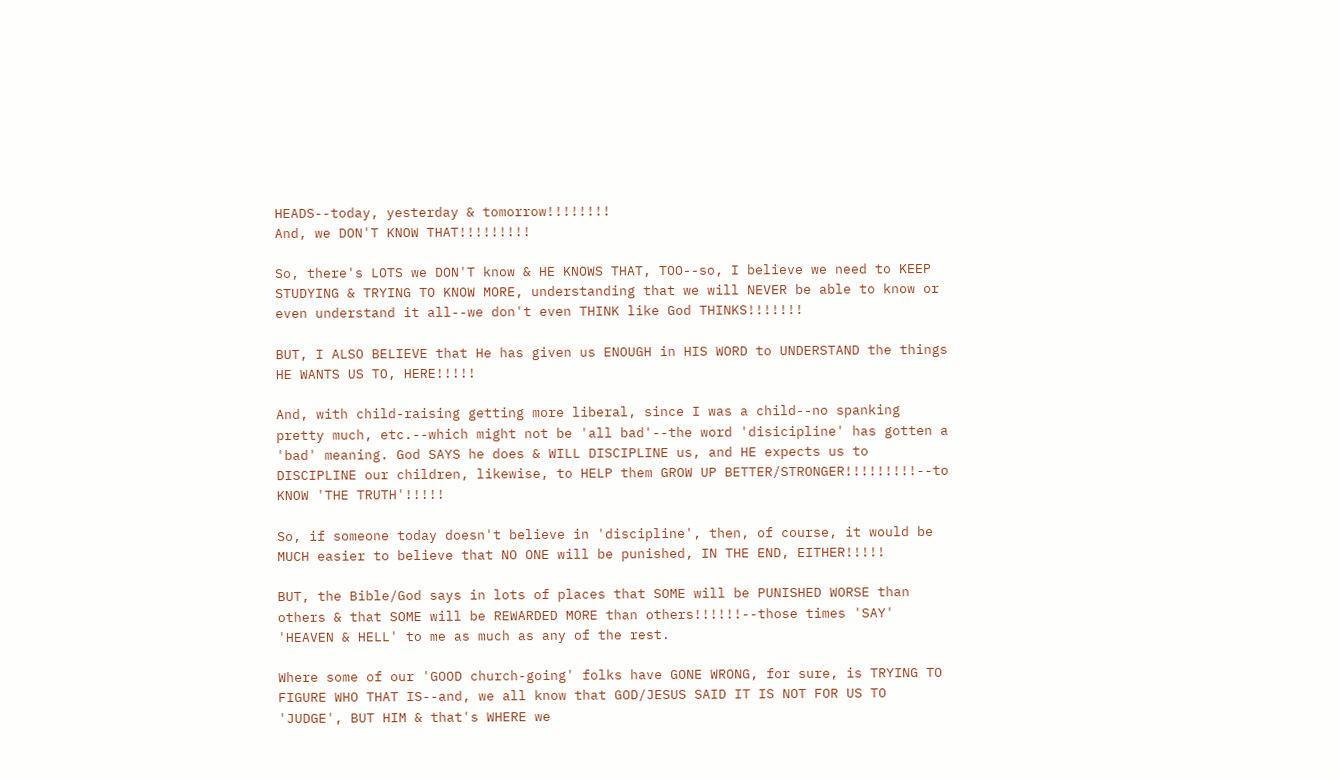HEADS--today, yesterday & tomorrow!!!!!!!!
And, we DON'T KNOW THAT!!!!!!!!!

So, there's LOTS we DON'T know & HE KNOWS THAT, TOO--so, I believe we need to KEEP STUDYING & TRYING TO KNOW MORE, understanding that we will NEVER be able to know or even understand it all--we don't even THINK like God THINKS!!!!!!!

BUT, I ALSO BELIEVE that He has given us ENOUGH in HIS WORD to UNDERSTAND the things HE WANTS US TO, HERE!!!!!

And, with child-raising getting more liberal, since I was a child--no spanking pretty much, etc.--which might not be 'all bad'--the word 'disicipline' has gotten a 'bad' meaning. God SAYS he does & WILL DISCIPLINE us, and HE expects us to DISCIPLINE our children, likewise, to HELP them GROW UP BETTER/STRONGER!!!!!!!!!--to KNOW 'THE TRUTH'!!!!!

So, if someone today doesn't believe in 'discipline', then, of course, it would be MUCH easier to believe that NO ONE will be punished, IN THE END, EITHER!!!!!

BUT, the Bible/God says in lots of places that SOME will be PUNISHED WORSE than others & that SOME will be REWARDED MORE than others!!!!!!--those times 'SAY' 'HEAVEN & HELL' to me as much as any of the rest.

Where some of our 'GOOD church-going' folks have GONE WRONG, for sure, is TRYING TO FIGURE WHO THAT IS--and, we all know that GOD/JESUS SAID IT IS NOT FOR US TO 'JUDGE', BUT HIM & that's WHERE we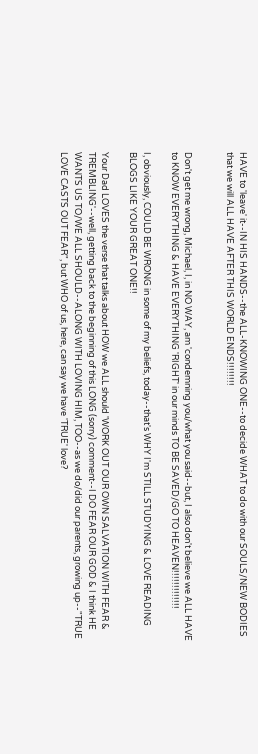HAVE to 'leave' it--IN HIS HANDS--the ALL-KNOWING ONE--to decide WHAT to do with our SOULS/NEW BODIES that we will ALL HAVE AFTER THIS WORLD ENDS!!!!!!!!


Don't get me wrong, Michael, I, in NO WAY, am 'condemning you/what you said--but, I also don't believe we ALL HAVE to KNOW EVERYTHING & HAVE EVERYTHING 'RIGHT' in our minds TO BE SAVED/GO TO HEAVEN!!!!!!!!!!!!!

I, obviously, COULD BE WRONG in some of my beliefs, today--that's WHY I'm STILL STUDYING & LOVE READING BLOGS LIKE YOUR GREAT ONE!!

Your Dad LOVES the verse that talks about HOW we ALL should 'WORK OUT OUR OWN SALVATION WITH FEAR & TREMBLING'--well, getting back to the beginning of this LONG (sorry) comment--I DO FEAR OUR GOD & I think HE WANTS US TO/WE ALL SHOULD--ALONG WITH LOVING HIM, TOO--as we do/did our parents, growing up--"TRUE LOVE CASTS OUT FEAR", but WHO of us, here, can say we have 'TRUE' love?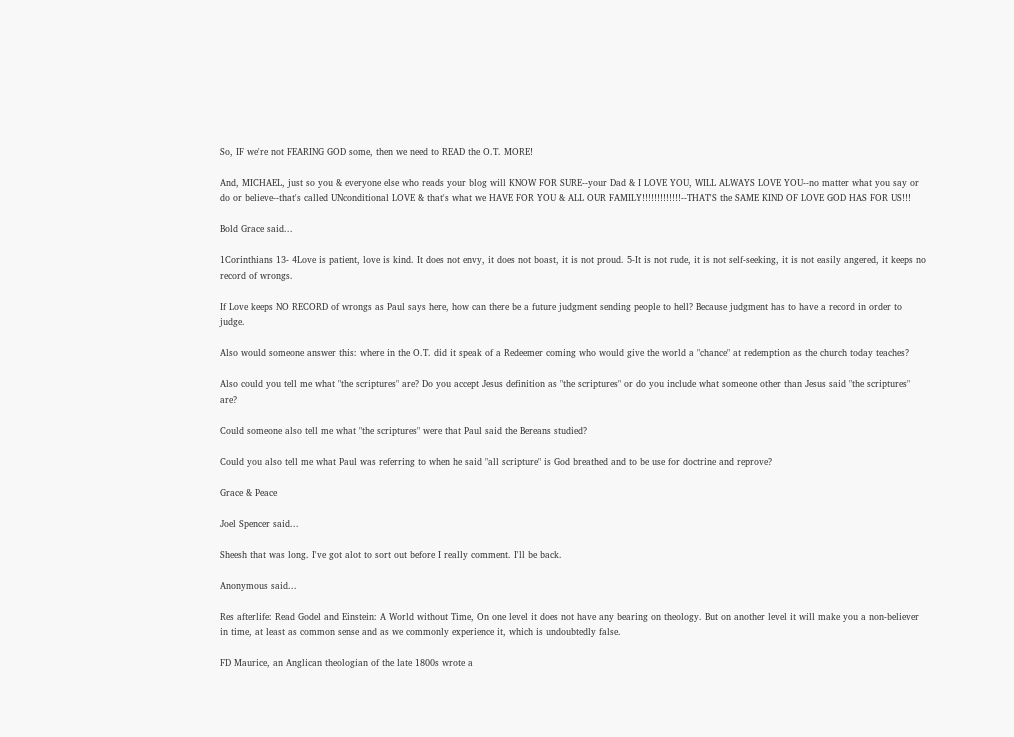So, IF we're not FEARING GOD some, then we need to READ the O.T. MORE!

And, MICHAEL, just so you & everyone else who reads your blog will KNOW FOR SURE--your Dad & I LOVE YOU, WILL ALWAYS LOVE YOU--no matter what you say or do or believe--that's called UNconditional LOVE & that's what we HAVE FOR YOU & ALL OUR FAMILY!!!!!!!!!!!!!--THAT'S the SAME KIND OF LOVE GOD HAS FOR US!!!

Bold Grace said...

1Corinthians 13- 4Love is patient, love is kind. It does not envy, it does not boast, it is not proud. 5-It is not rude, it is not self-seeking, it is not easily angered, it keeps no record of wrongs.

If Love keeps NO RECORD of wrongs as Paul says here, how can there be a future judgment sending people to hell? Because judgment has to have a record in order to judge.

Also would someone answer this: where in the O.T. did it speak of a Redeemer coming who would give the world a "chance" at redemption as the church today teaches?

Also could you tell me what "the scriptures" are? Do you accept Jesus definition as "the scriptures" or do you include what someone other than Jesus said "the scriptures" are?

Could someone also tell me what "the scriptures" were that Paul said the Bereans studied?

Could you also tell me what Paul was referring to when he said "all scripture" is God breathed and to be use for doctrine and reprove?

Grace & Peace

Joel Spencer said...

Sheesh that was long. I've got alot to sort out before I really comment. I'll be back.

Anonymous said...

Res afterlife: Read Godel and Einstein: A World without Time, On one level it does not have any bearing on theology. But on another level it will make you a non-believer in time, at least as common sense and as we commonly experience it, which is undoubtedly false.

FD Maurice, an Anglican theologian of the late 1800s wrote a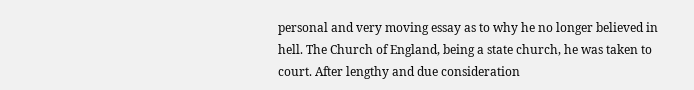personal and very moving essay as to why he no longer believed in hell. The Church of England, being a state church, he was taken to court. After lengthy and due consideration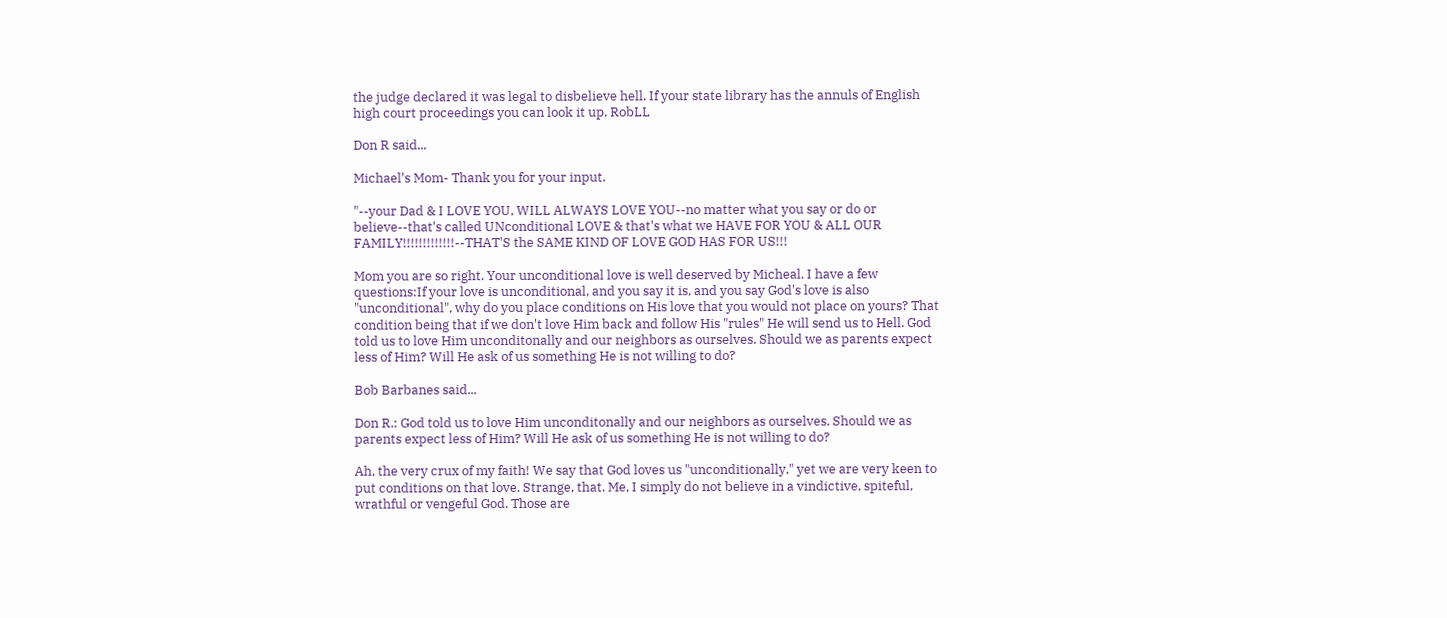the judge declared it was legal to disbelieve hell. If your state library has the annuls of English high court proceedings you can look it up. RobLL

Don R said...

Michael's Mom- Thank you for your input.

"--your Dad & I LOVE YOU, WILL ALWAYS LOVE YOU--no matter what you say or do or believe--that's called UNconditional LOVE & that's what we HAVE FOR YOU & ALL OUR FAMILY!!!!!!!!!!!!!--THAT'S the SAME KIND OF LOVE GOD HAS FOR US!!!

Mom you are so right. Your unconditional love is well deserved by Micheal. I have a few questions:If your love is unconditional, and you say it is, and you say God's love is also "unconditional", why do you place conditions on His love that you would not place on yours? That condition being that if we don't love Him back and follow His "rules" He will send us to Hell. God told us to love Him unconditonally and our neighbors as ourselves. Should we as parents expect less of Him? Will He ask of us something He is not willing to do?

Bob Barbanes said...

Don R.: God told us to love Him unconditonally and our neighbors as ourselves. Should we as parents expect less of Him? Will He ask of us something He is not willing to do?

Ah, the very crux of my faith! We say that God loves us "unconditionally," yet we are very keen to put conditions on that love. Strange, that. Me, I simply do not believe in a vindictive, spiteful, wrathful or vengeful God. Those are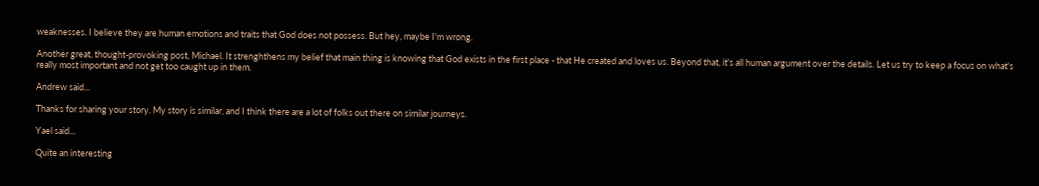weaknesses. I believe they are human emotions and traits that God does not possess. But hey, maybe I'm wrong.

Another great, thought-provoking post, Michael. It strenghthens my belief that main thing is knowing that God exists in the first place - that He created and loves us. Beyond that, it's all human argument over the details. Let us try to keep a focus on what's really most important and not get too caught up in them.

Andrew said...

Thanks for sharing your story. My story is similar, and I think there are a lot of folks out there on similar journeys.

Yael said...

Quite an interesting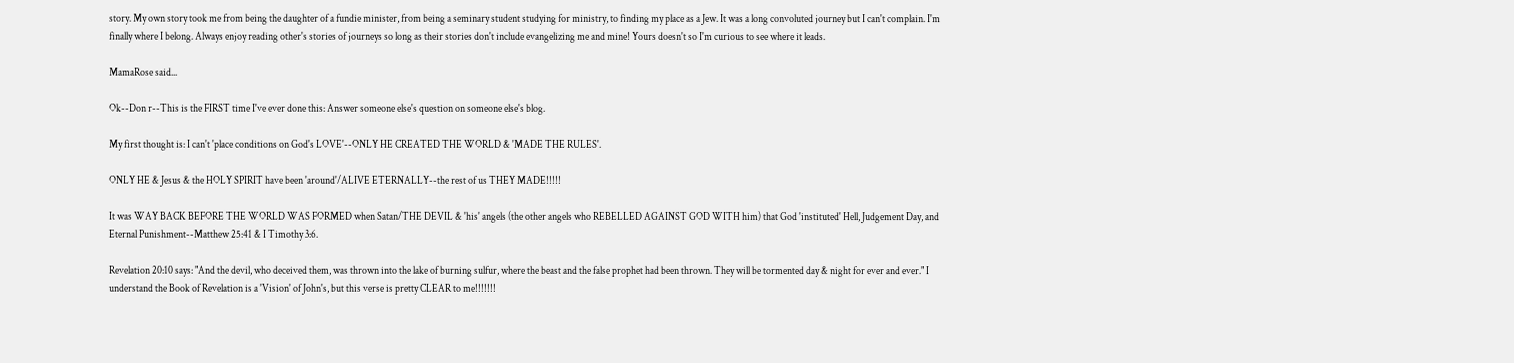story. My own story took me from being the daughter of a fundie minister, from being a seminary student studying for ministry, to finding my place as a Jew. It was a long convoluted journey but I can't complain. I'm finally where I belong. Always enjoy reading other's stories of journeys so long as their stories don't include evangelizing me and mine! Yours doesn't so I'm curious to see where it leads.

MamaRose said...

Ok--Don r--This is the FIRST time I've ever done this: Answer someone else's question on someone else's blog.

My first thought is: I can't 'place conditions on God's LOVE'--ONLY HE CREATED THE WORLD & 'MADE THE RULES'.

ONLY HE & Jesus & the HOLY SPIRIT have been 'around'/ALIVE ETERNALLY--the rest of us THEY MADE!!!!!

It was WAY BACK BEFORE THE WORLD WAS FORMED when Satan/THE DEVIL & 'his' angels (the other angels who REBELLED AGAINST GOD WITH him) that God 'instituted' Hell, Judgement Day, and Eternal Punishment--Matthew 25:41 & I Timothy 3:6.

Revelation 20:10 says: "And the devil, who deceived them, was thrown into the lake of burning sulfur, where the beast and the false prophet had been thrown. They will be tormented day & night for ever and ever." I understand the Book of Revelation is a 'Vision' of John's, but this verse is pretty CLEAR to me!!!!!!!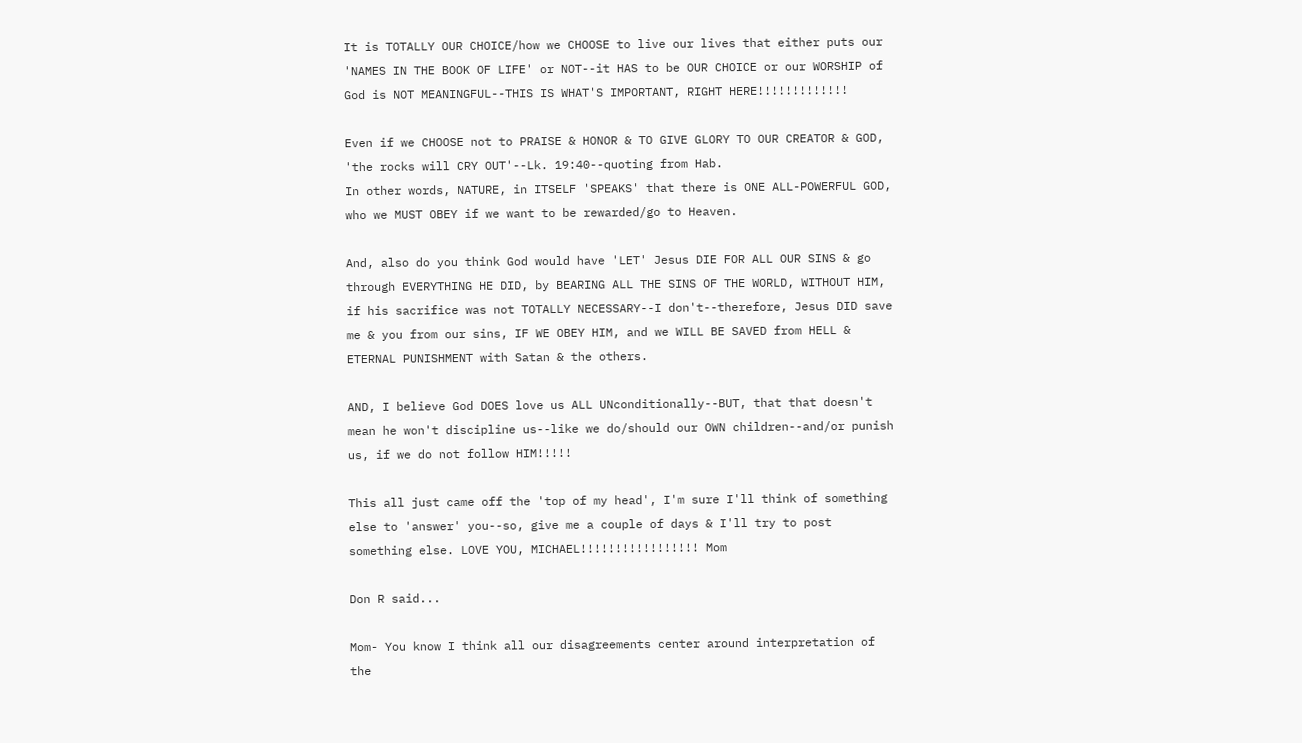It is TOTALLY OUR CHOICE/how we CHOOSE to live our lives that either puts our 'NAMES IN THE BOOK OF LIFE' or NOT--it HAS to be OUR CHOICE or our WORSHIP of God is NOT MEANINGFUL--THIS IS WHAT'S IMPORTANT, RIGHT HERE!!!!!!!!!!!!!

Even if we CHOOSE not to PRAISE & HONOR & TO GIVE GLORY TO OUR CREATOR & GOD, 'the rocks will CRY OUT'--Lk. 19:40--quoting from Hab.
In other words, NATURE, in ITSELF 'SPEAKS' that there is ONE ALL-POWERFUL GOD, who we MUST OBEY if we want to be rewarded/go to Heaven.

And, also do you think God would have 'LET' Jesus DIE FOR ALL OUR SINS & go through EVERYTHING HE DID, by BEARING ALL THE SINS OF THE WORLD, WITHOUT HIM, if his sacrifice was not TOTALLY NECESSARY--I don't--therefore, Jesus DID save me & you from our sins, IF WE OBEY HIM, and we WILL BE SAVED from HELL & ETERNAL PUNISHMENT with Satan & the others.

AND, I believe God DOES love us ALL UNconditionally--BUT, that that doesn't mean he won't discipline us--like we do/should our OWN children--and/or punish us, if we do not follow HIM!!!!!

This all just came off the 'top of my head', I'm sure I'll think of something else to 'answer' you--so, give me a couple of days & I'll try to post something else. LOVE YOU, MICHAEL!!!!!!!!!!!!!!!!! Mom

Don R said...

Mom- You know I think all our disagreements center around interpretation of the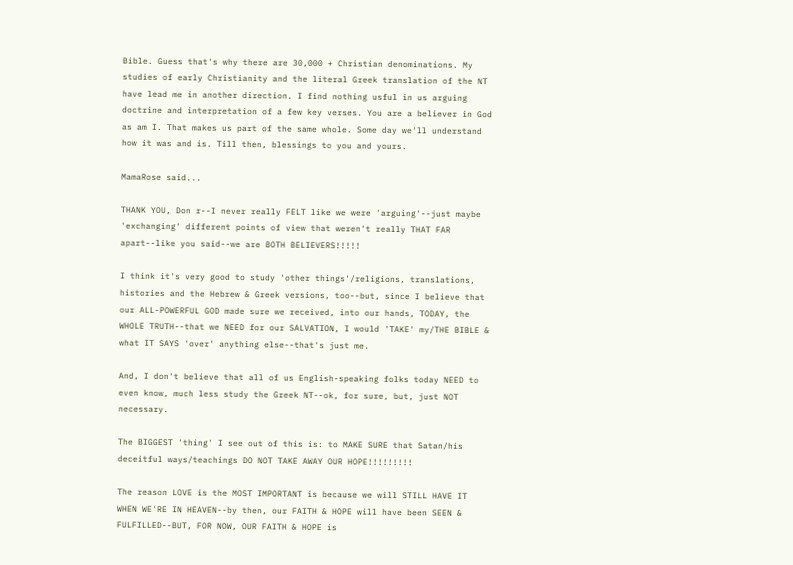Bible. Guess that's why there are 30,000 + Christian denominations. My studies of early Christianity and the literal Greek translation of the NT have lead me in another direction. I find nothing usful in us arguing doctrine and interpretation of a few key verses. You are a believer in God as am I. That makes us part of the same whole. Some day we'll understand how it was and is. Till then, blessings to you and yours.

MamaRose said...

THANK YOU, Don r--I never really FELT like we were 'arguing'--just maybe 'exchanging' different points of view that weren't really THAT FAR apart--like you said--we are BOTH BELIEVERS!!!!!

I think it's very good to study 'other things'/religions, translations, histories and the Hebrew & Greek versions, too--but, since I believe that our ALL-POWERFUL GOD made sure we received, into our hands, TODAY, the WHOLE TRUTH--that we NEED for our SALVATION, I would 'TAKE' my/THE BIBLE & what IT SAYS 'over' anything else--that's just me.

And, I don't believe that all of us English-speaking folks today NEED to even know, much less study the Greek NT--ok, for sure, but, just NOT necessary.

The BIGGEST 'thing' I see out of this is: to MAKE SURE that Satan/his deceitful ways/teachings DO NOT TAKE AWAY OUR HOPE!!!!!!!!!

The reason LOVE is the MOST IMPORTANT is because we will STILL HAVE IT WHEN WE'RE IN HEAVEN--by then, our FAITH & HOPE will have been SEEN & FULFILLED--BUT, FOR NOW, OUR FAITH & HOPE is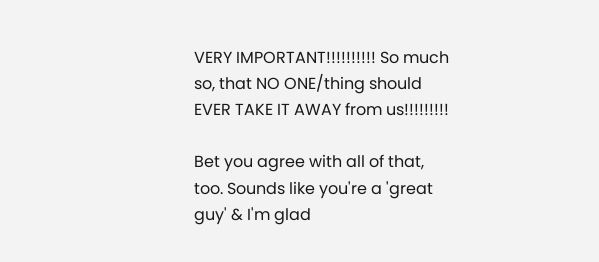VERY IMPORTANT!!!!!!!!!! So much so, that NO ONE/thing should EVER TAKE IT AWAY from us!!!!!!!!!

Bet you agree with all of that, too. Sounds like you're a 'great guy' & I'm glad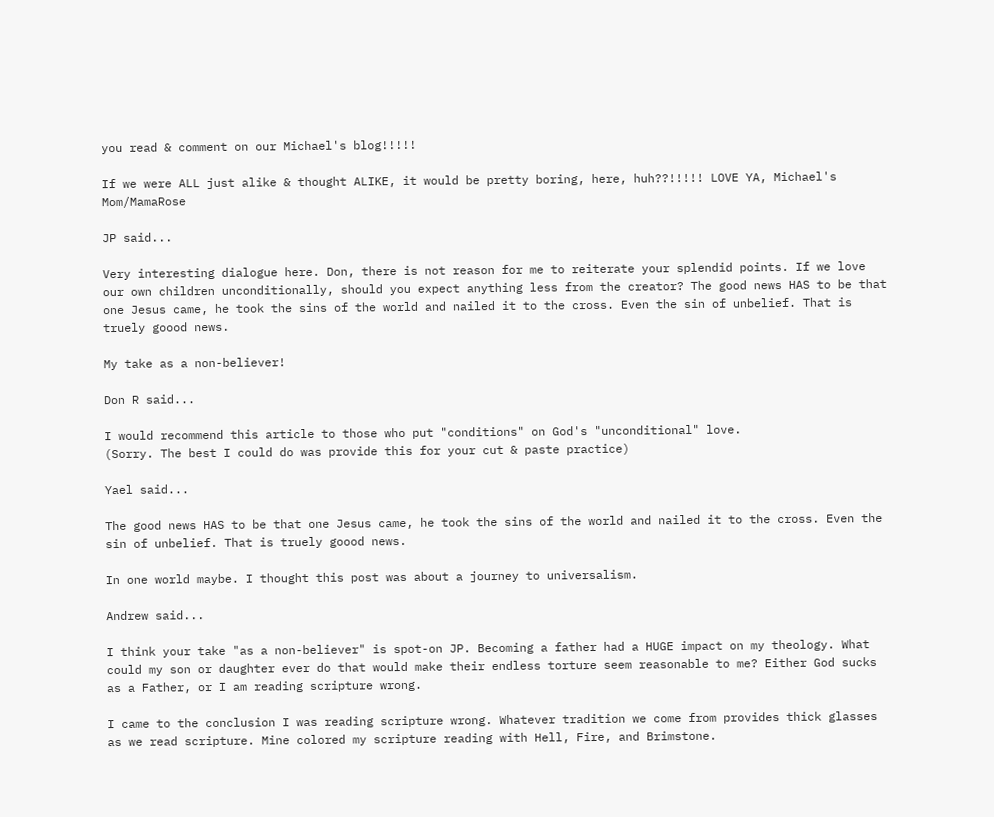you read & comment on our Michael's blog!!!!!

If we were ALL just alike & thought ALIKE, it would be pretty boring, here, huh??!!!!! LOVE YA, Michael's Mom/MamaRose

JP said...

Very interesting dialogue here. Don, there is not reason for me to reiterate your splendid points. If we love our own children unconditionally, should you expect anything less from the creator? The good news HAS to be that one Jesus came, he took the sins of the world and nailed it to the cross. Even the sin of unbelief. That is truely goood news.

My take as a non-believer!

Don R said...

I would recommend this article to those who put "conditions" on God's "unconditional" love.
(Sorry. The best I could do was provide this for your cut & paste practice)

Yael said...

The good news HAS to be that one Jesus came, he took the sins of the world and nailed it to the cross. Even the sin of unbelief. That is truely goood news.

In one world maybe. I thought this post was about a journey to universalism.

Andrew said...

I think your take "as a non-believer" is spot-on JP. Becoming a father had a HUGE impact on my theology. What could my son or daughter ever do that would make their endless torture seem reasonable to me? Either God sucks as a Father, or I am reading scripture wrong.

I came to the conclusion I was reading scripture wrong. Whatever tradition we come from provides thick glasses as we read scripture. Mine colored my scripture reading with Hell, Fire, and Brimstone.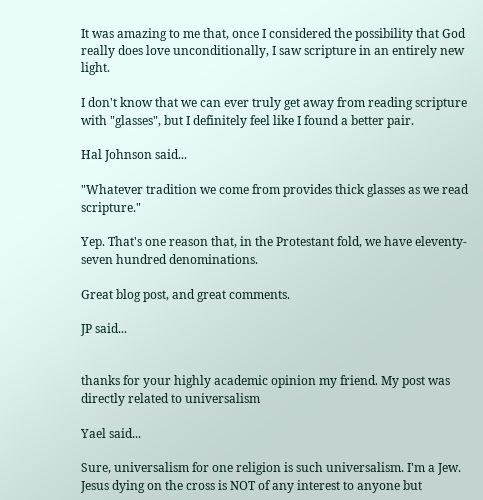It was amazing to me that, once I considered the possibility that God really does love unconditionally, I saw scripture in an entirely new light.

I don't know that we can ever truly get away from reading scripture with "glasses", but I definitely feel like I found a better pair.

Hal Johnson said...

"Whatever tradition we come from provides thick glasses as we read scripture."

Yep. That's one reason that, in the Protestant fold, we have eleventy-seven hundred denominations.

Great blog post, and great comments.

JP said...


thanks for your highly academic opinion my friend. My post was directly related to universalism

Yael said...

Sure, universalism for one religion is such universalism. I'm a Jew. Jesus dying on the cross is NOT of any interest to anyone but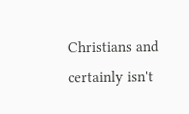Christians and certainly isn't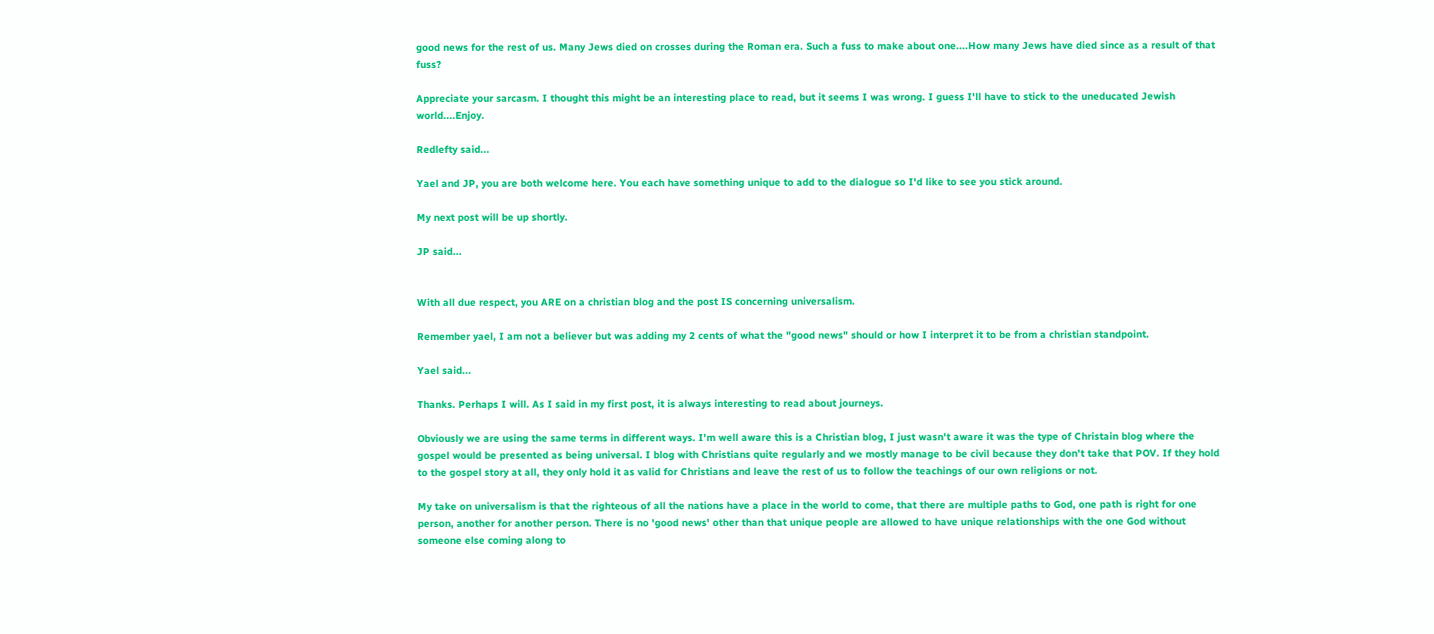good news for the rest of us. Many Jews died on crosses during the Roman era. Such a fuss to make about one....How many Jews have died since as a result of that fuss?

Appreciate your sarcasm. I thought this might be an interesting place to read, but it seems I was wrong. I guess I'll have to stick to the uneducated Jewish world....Enjoy.

Redlefty said...

Yael and JP, you are both welcome here. You each have something unique to add to the dialogue so I'd like to see you stick around.

My next post will be up shortly.

JP said...


With all due respect, you ARE on a christian blog and the post IS concerning universalism.

Remember yael, I am not a believer but was adding my 2 cents of what the "good news" should or how I interpret it to be from a christian standpoint.

Yael said...

Thanks. Perhaps I will. As I said in my first post, it is always interesting to read about journeys.

Obviously we are using the same terms in different ways. I'm well aware this is a Christian blog, I just wasn't aware it was the type of Christain blog where the gospel would be presented as being universal. I blog with Christians quite regularly and we mostly manage to be civil because they don't take that POV. If they hold to the gospel story at all, they only hold it as valid for Christians and leave the rest of us to follow the teachings of our own religions or not.

My take on universalism is that the righteous of all the nations have a place in the world to come, that there are multiple paths to God, one path is right for one person, another for another person. There is no 'good news' other than that unique people are allowed to have unique relationships with the one God without someone else coming along to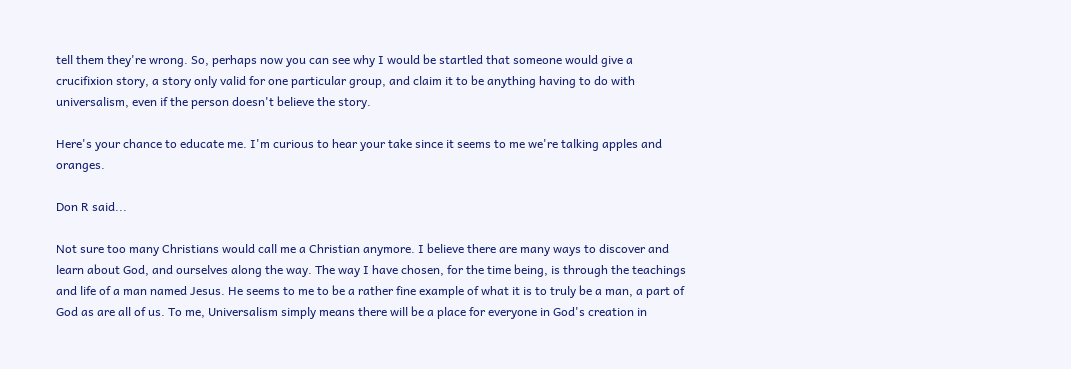tell them they're wrong. So, perhaps now you can see why I would be startled that someone would give a crucifixion story, a story only valid for one particular group, and claim it to be anything having to do with universalism, even if the person doesn't believe the story.

Here's your chance to educate me. I'm curious to hear your take since it seems to me we're talking apples and oranges.

Don R said...

Not sure too many Christians would call me a Christian anymore. I believe there are many ways to discover and learn about God, and ourselves along the way. The way I have chosen, for the time being, is through the teachings and life of a man named Jesus. He seems to me to be a rather fine example of what it is to truly be a man, a part of God as are all of us. To me, Universalism simply means there will be a place for everyone in God's creation in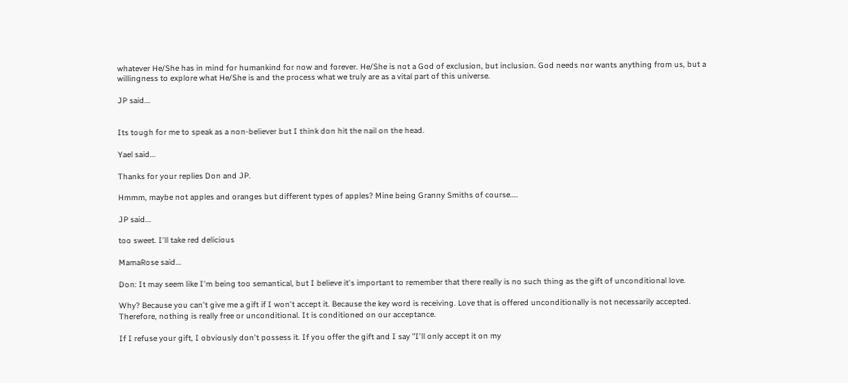whatever He/She has in mind for humankind for now and forever. He/She is not a God of exclusion, but inclusion. God needs nor wants anything from us, but a willingness to explore what He/She is and the process what we truly are as a vital part of this universe.

JP said...


Its tough for me to speak as a non-believer but I think don hit the nail on the head.

Yael said...

Thanks for your replies Don and JP.

Hmmm, maybe not apples and oranges but different types of apples? Mine being Granny Smiths of course....

JP said...

too sweet. I'll take red delicious

MamaRose said...

Don: It may seem like I'm being too semantical, but I believe it's important to remember that there really is no such thing as the gift of unconditional love.

Why? Because you can't give me a gift if I won't accept it. Because the key word is receiving. Love that is offered unconditionally is not necessarily accepted. Therefore, nothing is really free or unconditional. It is conditioned on our acceptance.

If I refuse your gift, I obviously don't possess it. If you offer the gift and I say "I'll only accept it on my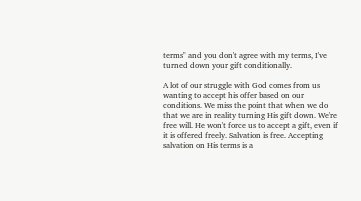terms" and you don't agree with my terms, I've turned down your gift conditionally.

A lot of our struggle with God comes from us wanting to accept his offer based on our conditions. We miss the point that when we do that we are in reality turning His gift down. We're free will. He won't force us to accept a gift, even if it is offered freely. Salvation is free. Accepting salvation on His terms is a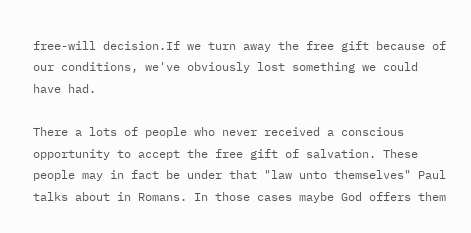free-will decision.If we turn away the free gift because of our conditions, we've obviously lost something we could have had.

There a lots of people who never received a conscious opportunity to accept the free gift of salvation. These people may in fact be under that "law unto themselves" Paul talks about in Romans. In those cases maybe God offers them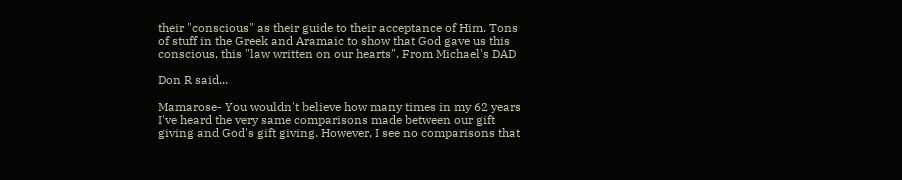their "conscious" as their guide to their acceptance of Him. Tons of stuff in the Greek and Aramaic to show that God gave us this conscious, this "law written on our hearts". From Michael's DAD

Don R said...

Mamarose- You wouldn't believe how many times in my 62 years I've heard the very same comparisons made between our gift giving and God's gift giving. However, I see no comparisons that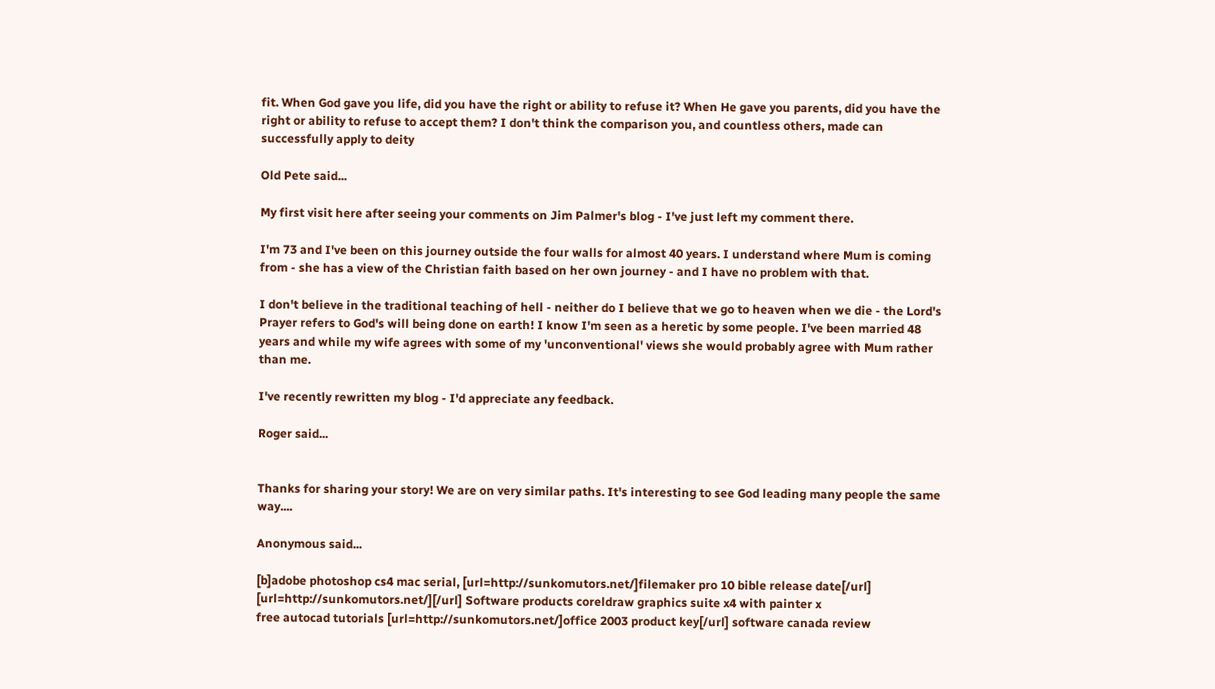fit. When God gave you life, did you have the right or ability to refuse it? When He gave you parents, did you have the right or ability to refuse to accept them? I don't think the comparison you, and countless others, made can successfully apply to deity

Old Pete said...

My first visit here after seeing your comments on Jim Palmer's blog - I've just left my comment there.

I'm 73 and I've been on this journey outside the four walls for almost 40 years. I understand where Mum is coming from - she has a view of the Christian faith based on her own journey - and I have no problem with that.

I don't believe in the traditional teaching of hell - neither do I believe that we go to heaven when we die - the Lord's Prayer refers to God's will being done on earth! I know I'm seen as a heretic by some people. I've been married 48 years and while my wife agrees with some of my 'unconventional' views she would probably agree with Mum rather than me.

I've recently rewritten my blog - I'd appreciate any feedback.

Roger said...


Thanks for sharing your story! We are on very similar paths. It's interesting to see God leading many people the same way....

Anonymous said...

[b]adobe photoshop cs4 mac serial, [url=http://sunkomutors.net/]filemaker pro 10 bible release date[/url]
[url=http://sunkomutors.net/][/url] Software products coreldraw graphics suite x4 with painter x
free autocad tutorials [url=http://sunkomutors.net/]office 2003 product key[/url] software canada review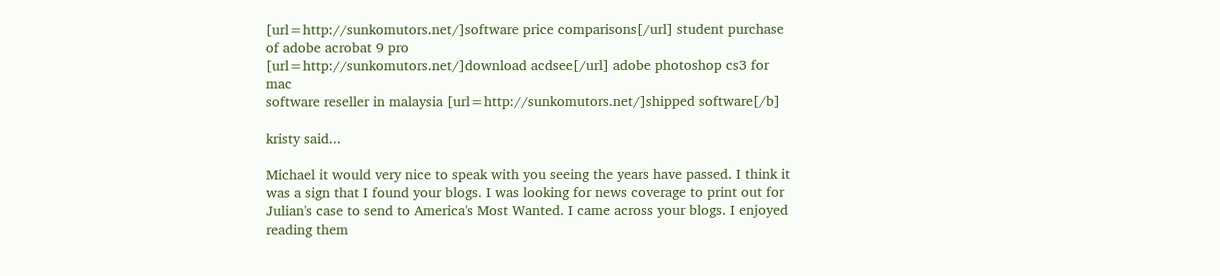[url=http://sunkomutors.net/]software price comparisons[/url] student purchase of adobe acrobat 9 pro
[url=http://sunkomutors.net/]download acdsee[/url] adobe photoshop cs3 for mac
software reseller in malaysia [url=http://sunkomutors.net/]shipped software[/b]

kristy said...

Michael it would very nice to speak with you seeing the years have passed. I think it was a sign that I found your blogs. I was looking for news coverage to print out for Julian's case to send to America's Most Wanted. I came across your blogs. I enjoyed reading them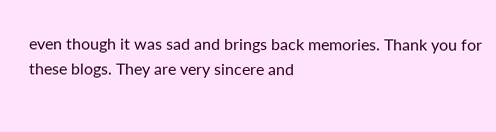even though it was sad and brings back memories. Thank you for these blogs. They are very sincere and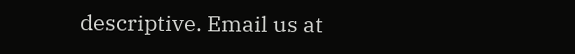descriptive. Email us at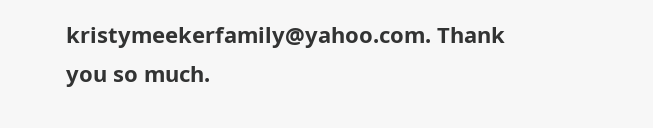kristymeekerfamily@yahoo.com. Thank you so much.